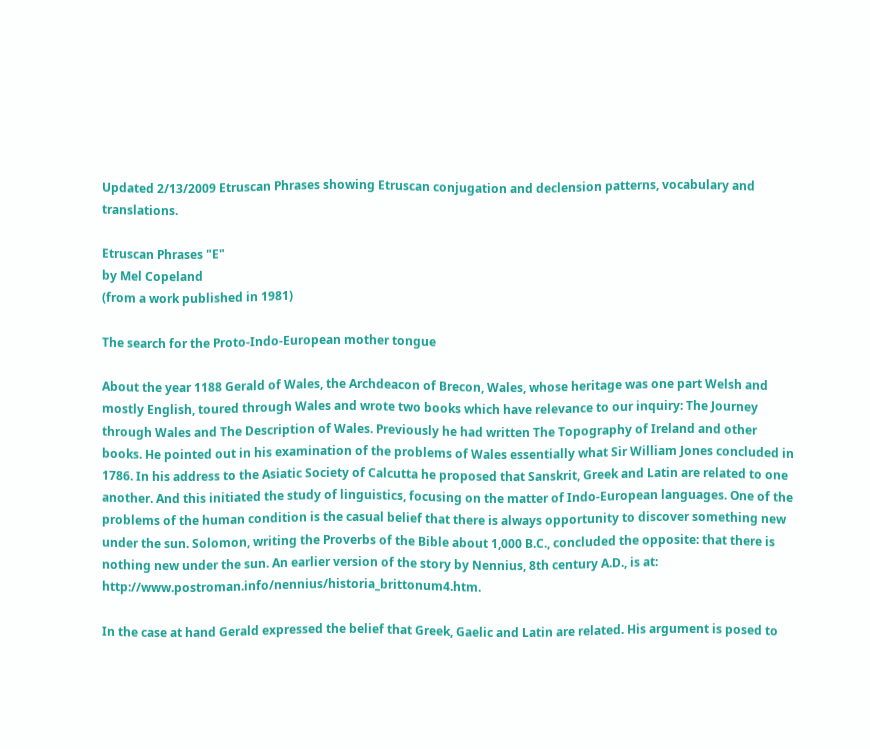Updated 2/13/2009 Etruscan Phrases showing Etruscan conjugation and declension patterns, vocabulary and translations.

Etruscan Phrases "E"
by Mel Copeland
(from a work published in 1981)

The search for the Proto-Indo-European mother tongue

About the year 1188 Gerald of Wales, the Archdeacon of Brecon, Wales, whose heritage was one part Welsh and mostly English, toured through Wales and wrote two books which have relevance to our inquiry: The Journey through Wales and The Description of Wales. Previously he had written The Topography of Ireland and other books. He pointed out in his examination of the problems of Wales essentially what Sir William Jones concluded in 1786. In his address to the Asiatic Society of Calcutta he proposed that Sanskrit, Greek and Latin are related to one another. And this initiated the study of linguistics, focusing on the matter of Indo-European languages. One of the problems of the human condition is the casual belief that there is always opportunity to discover something new under the sun. Solomon, writing the Proverbs of the Bible about 1,000 B.C., concluded the opposite: that there is nothing new under the sun. An earlier version of the story by Nennius, 8th century A.D., is at: http://www.postroman.info/nennius/historia_brittonum4.htm.

In the case at hand Gerald expressed the belief that Greek, Gaelic and Latin are related. His argument is posed to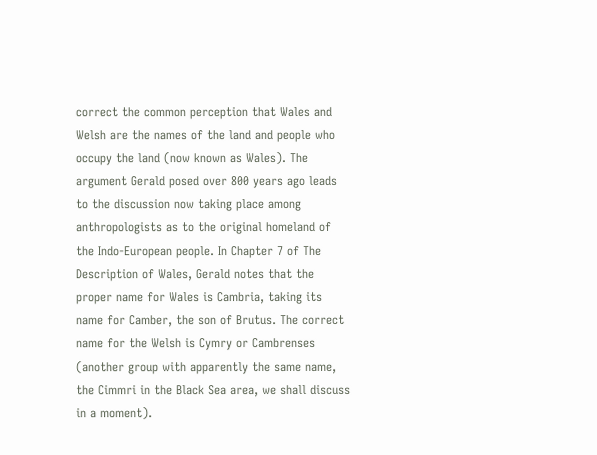correct the common perception that Wales and Welsh are the names of the land and people who occupy the land (now known as Wales). The argument Gerald posed over 800 years ago leads to the discussion now taking place among anthropologists as to the original homeland of the Indo-European people. In Chapter 7 of The Description of Wales, Gerald notes that the proper name for Wales is Cambria, taking its name for Camber, the son of Brutus. The correct name for the Welsh is Cymry or Cambrenses (another group with apparently the same name, the Cimmri in the Black Sea area, we shall discuss in a moment).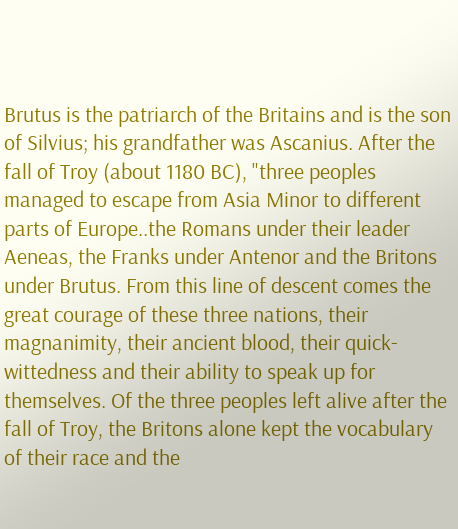Brutus is the patriarch of the Britains and is the son of Silvius; his grandfather was Ascanius. After the fall of Troy (about 1180 BC), "three peoples managed to escape from Asia Minor to different parts of Europe..the Romans under their leader Aeneas, the Franks under Antenor and the Britons under Brutus. From this line of descent comes the great courage of these three nations, their magnanimity, their ancient blood, their quick-wittedness and their ability to speak up for themselves. Of the three peoples left alive after the fall of Troy, the Britons alone kept the vocabulary of their race and the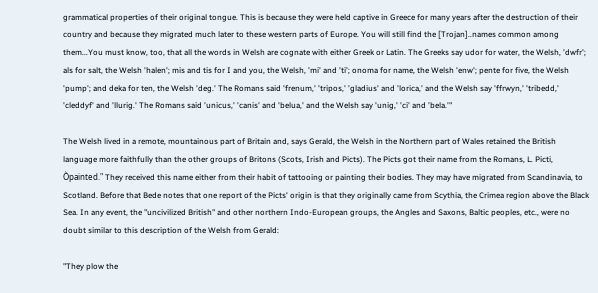grammatical properties of their original tongue. This is because they were held captive in Greece for many years after the destruction of their country and because they migrated much later to these western parts of Europe. You will still find the [Trojan]..names common among them...You must know, too, that all the words in Welsh are cognate with either Greek or Latin. The Greeks say udor for water, the Welsh, 'dwfr'; als for salt, the Welsh 'halen'; mis and tis for I and you, the Welsh, 'mi' and 'ti'; onoma for name, the Welsh 'enw'; pente for five, the Welsh 'pump'; and deka for ten, the Welsh 'deg.' The Romans said 'frenum,' 'tripos,' 'gladius' and 'lorica,' and the Welsh say 'ffrwyn,' 'tribedd,' 'cleddyf' and 'llurig.' The Romans said 'unicus,' 'canis' and 'belua,' and the Welsh say 'unig,' 'ci' and 'bela.'"

The Welsh lived in a remote, mountainous part of Britain and, says Gerald, the Welsh in the Northern part of Wales retained the British language more faithfully than the other groups of Britons (Scots, Irish and Picts). The Picts got their name from the Romans, L. Picti, Òpainted." They received this name either from their habit of tattooing or painting their bodies. They may have migrated from Scandinavia, to Scotland. Before that Bede notes that one report of the Picts' origin is that they originally came from Scythia, the Crimea region above the Black Sea. In any event, the "uncivilized British" and other northern Indo-European groups, the Angles and Saxons, Baltic peoples, etc., were no doubt similar to this description of the Welsh from Gerald:

"They plow the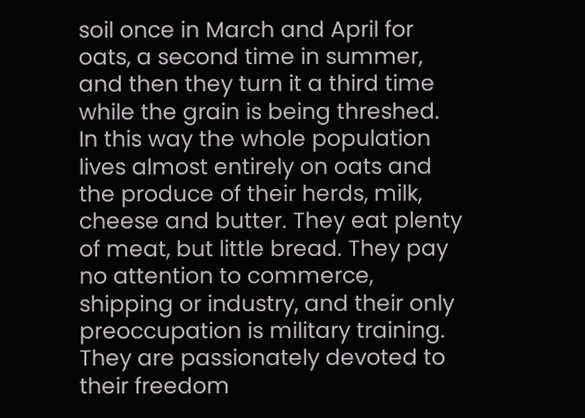soil once in March and April for oats, a second time in summer, and then they turn it a third time while the grain is being threshed. In this way the whole population lives almost entirely on oats and the produce of their herds, milk, cheese and butter. They eat plenty of meat, but little bread. They pay no attention to commerce, shipping or industry, and their only preoccupation is military training. They are passionately devoted to their freedom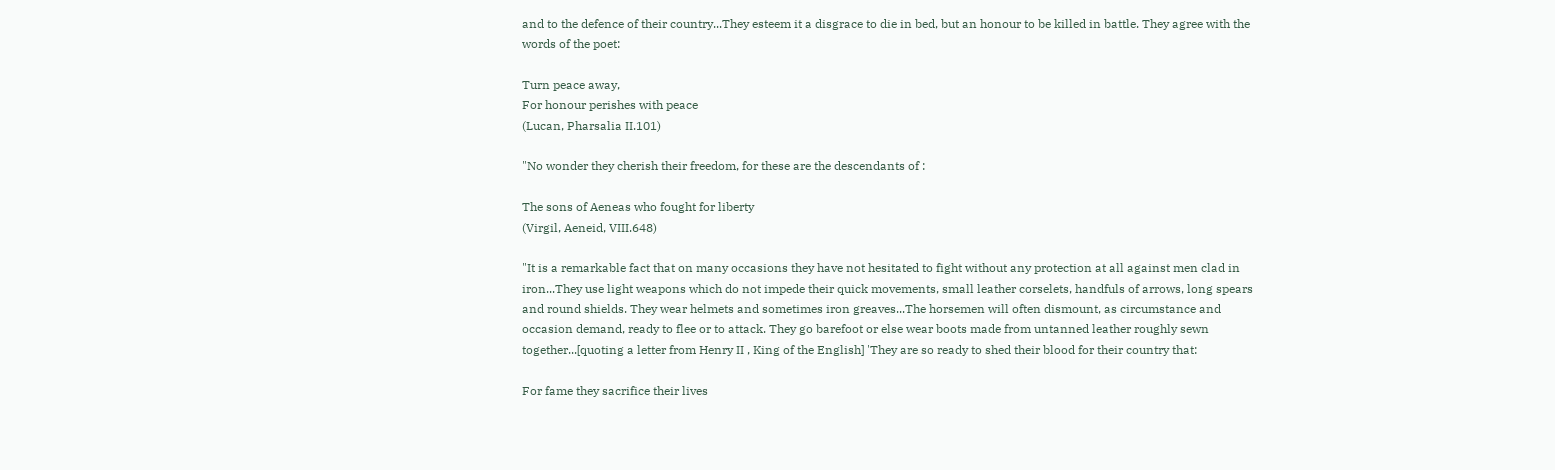and to the defence of their country...They esteem it a disgrace to die in bed, but an honour to be killed in battle. They agree with the words of the poet:

Turn peace away,
For honour perishes with peace
(Lucan, Pharsalia II.101)

"No wonder they cherish their freedom, for these are the descendants of :

The sons of Aeneas who fought for liberty
(Virgil, Aeneid, VIII.648)

"It is a remarkable fact that on many occasions they have not hesitated to fight without any protection at all against men clad in iron...They use light weapons which do not impede their quick movements, small leather corselets, handfuls of arrows, long spears and round shields. They wear helmets and sometimes iron greaves...The horsemen will often dismount, as circumstance and occasion demand, ready to flee or to attack. They go barefoot or else wear boots made from untanned leather roughly sewn together...[quoting a letter from Henry II , King of the English] 'They are so ready to shed their blood for their country that:

For fame they sacrifice their lives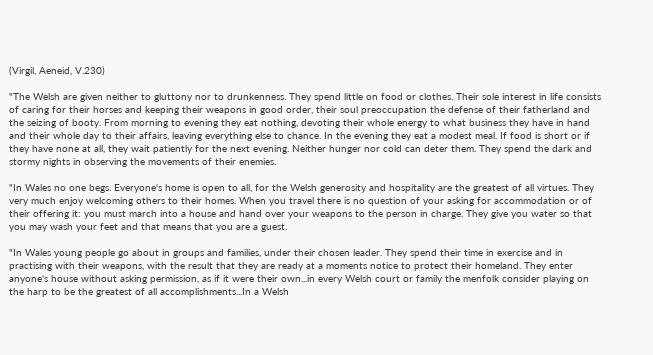(Virgil, Aeneid, V.230)

"The Welsh are given neither to gluttony nor to drunkenness. They spend little on food or clothes. Their sole interest in life consists of caring for their horses and keeping their weapons in good order, their soul preoccupation the defense of their fatherland and the seizing of booty. From morning to evening they eat nothing, devoting their whole energy to what business they have in hand and their whole day to their affairs, leaving everything else to chance. In the evening they eat a modest meal. If food is short or if they have none at all, they wait patiently for the next evening. Neither hunger nor cold can deter them. They spend the dark and stormy nights in observing the movements of their enemies.

"In Wales no one begs. Everyone's home is open to all, for the Welsh generosity and hospitality are the greatest of all virtues. They very much enjoy welcoming others to their homes. When you travel there is no question of your asking for accommodation or of their offering it: you must march into a house and hand over your weapons to the person in charge. They give you water so that you may wash your feet and that means that you are a guest.

"In Wales young people go about in groups and families, under their chosen leader. They spend their time in exercise and in practising with their weapons, with the result that they are ready at a moments notice to protect their homeland. They enter anyone's house without asking permission, as if it were their own...in every Welsh court or family the menfolk consider playing on the harp to be the greatest of all accomplishments...In a Welsh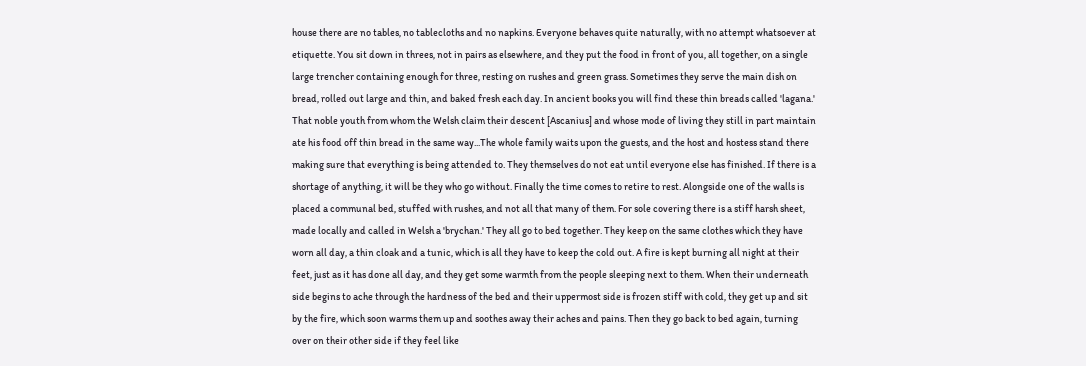house there are no tables, no tablecloths and no napkins. Everyone behaves quite naturally, with no attempt whatsoever at etiquette. You sit down in threes, not in pairs as elsewhere, and they put the food in front of you, all together, on a single large trencher containing enough for three, resting on rushes and green grass. Sometimes they serve the main dish on bread, rolled out large and thin, and baked fresh each day. In ancient books you will find these thin breads called 'lagana.' That noble youth from whom the Welsh claim their descent [Ascanius] and whose mode of living they still in part maintain ate his food off thin bread in the same way...The whole family waits upon the guests, and the host and hostess stand there making sure that everything is being attended to. They themselves do not eat until everyone else has finished. If there is a shortage of anything, it will be they who go without. Finally the time comes to retire to rest. Alongside one of the walls is placed a communal bed, stuffed with rushes, and not all that many of them. For sole covering there is a stiff harsh sheet, made locally and called in Welsh a 'brychan.' They all go to bed together. They keep on the same clothes which they have worn all day, a thin cloak and a tunic, which is all they have to keep the cold out. A fire is kept burning all night at their feet, just as it has done all day, and they get some warmth from the people sleeping next to them. When their underneath side begins to ache through the hardness of the bed and their uppermost side is frozen stiff with cold, they get up and sit by the fire, which soon warms them up and soothes away their aches and pains. Then they go back to bed again, turning over on their other side if they feel like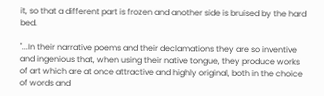it, so that a different part is frozen and another side is bruised by the hard bed.

"...In their narrative poems and their declamations they are so inventive and ingenious that, when using their native tongue, they produce works of art which are at once attractive and highly original, both in the choice of words and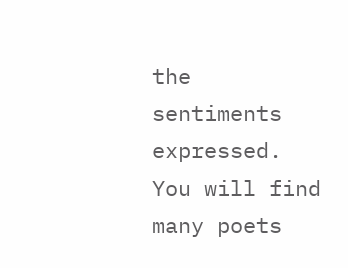the sentiments expressed. You will find many poets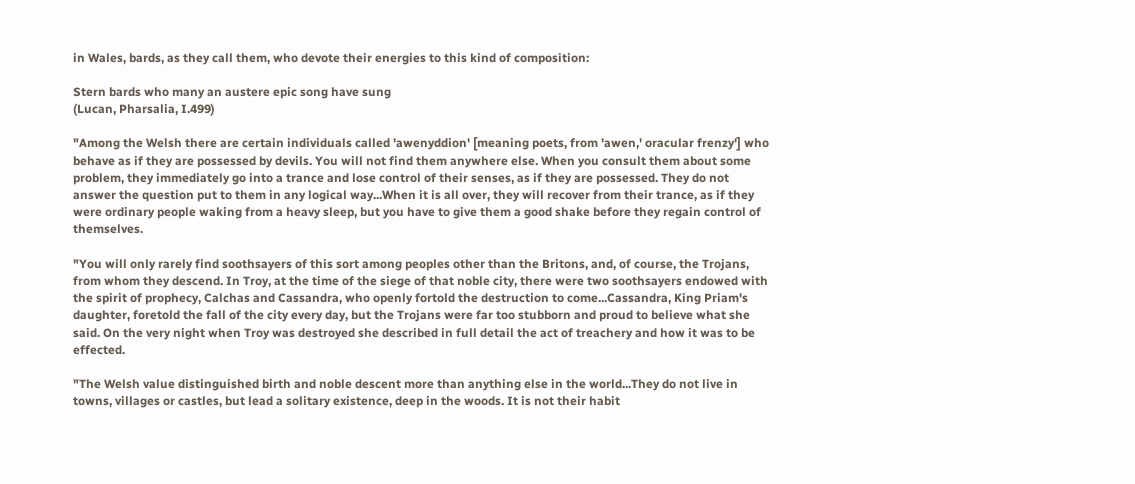in Wales, bards, as they call them, who devote their energies to this kind of composition:

Stern bards who many an austere epic song have sung
(Lucan, Pharsalia, I.499)

"Among the Welsh there are certain individuals called 'awenyddion' [meaning poets, from 'awen,' oracular frenzy'] who behave as if they are possessed by devils. You will not find them anywhere else. When you consult them about some problem, they immediately go into a trance and lose control of their senses, as if they are possessed. They do not answer the question put to them in any logical way...When it is all over, they will recover from their trance, as if they were ordinary people waking from a heavy sleep, but you have to give them a good shake before they regain control of themselves.

"You will only rarely find soothsayers of this sort among peoples other than the Britons, and, of course, the Trojans, from whom they descend. In Troy, at the time of the siege of that noble city, there were two soothsayers endowed with the spirit of prophecy, Calchas and Cassandra, who openly fortold the destruction to come...Cassandra, King Priam's daughter, foretold the fall of the city every day, but the Trojans were far too stubborn and proud to believe what she said. On the very night when Troy was destroyed she described in full detail the act of treachery and how it was to be effected.

"The Welsh value distinguished birth and noble descent more than anything else in the world...They do not live in towns, villages or castles, but lead a solitary existence, deep in the woods. It is not their habit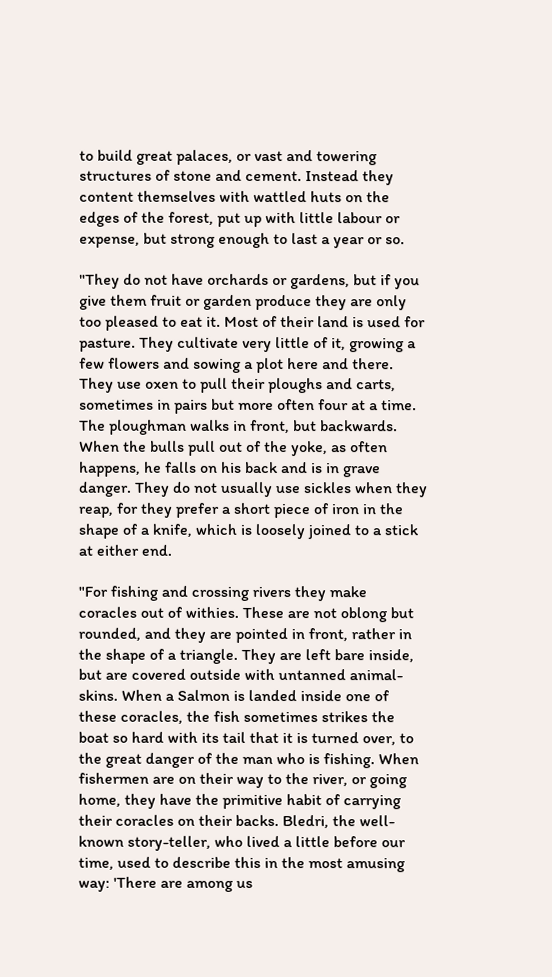to build great palaces, or vast and towering structures of stone and cement. Instead they content themselves with wattled huts on the edges of the forest, put up with little labour or expense, but strong enough to last a year or so.

"They do not have orchards or gardens, but if you give them fruit or garden produce they are only too pleased to eat it. Most of their land is used for pasture. They cultivate very little of it, growing a few flowers and sowing a plot here and there. They use oxen to pull their ploughs and carts, sometimes in pairs but more often four at a time. The ploughman walks in front, but backwards. When the bulls pull out of the yoke, as often happens, he falls on his back and is in grave danger. They do not usually use sickles when they reap, for they prefer a short piece of iron in the shape of a knife, which is loosely joined to a stick at either end.

"For fishing and crossing rivers they make coracles out of withies. These are not oblong but rounded, and they are pointed in front, rather in the shape of a triangle. They are left bare inside, but are covered outside with untanned animal-skins. When a Salmon is landed inside one of these coracles, the fish sometimes strikes the boat so hard with its tail that it is turned over, to the great danger of the man who is fishing. When fishermen are on their way to the river, or going home, they have the primitive habit of carrying their coracles on their backs. Bledri, the well-known story-teller, who lived a little before our time, used to describe this in the most amusing way: 'There are among us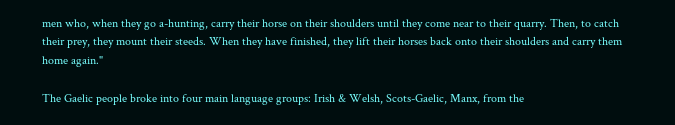men who, when they go a-hunting, carry their horse on their shoulders until they come near to their quarry. Then, to catch their prey, they mount their steeds. When they have finished, they lift their horses back onto their shoulders and carry them home again."

The Gaelic people broke into four main language groups: Irish & Welsh, Scots-Gaelic, Manx, from the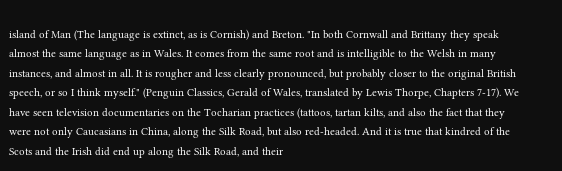island of Man (The language is extinct, as is Cornish) and Breton. "In both Cornwall and Brittany they speak almost the same language as in Wales. It comes from the same root and is intelligible to the Welsh in many instances, and almost in all. It is rougher and less clearly pronounced, but probably closer to the original British speech, or so I think myself." (Penguin Classics, Gerald of Wales, translated by Lewis Thorpe, Chapters 7-17). We have seen television documentaries on the Tocharian practices (tattoos, tartan kilts, and also the fact that they were not only Caucasians in China, along the Silk Road, but also red-headed. And it is true that kindred of the Scots and the Irish did end up along the Silk Road, and their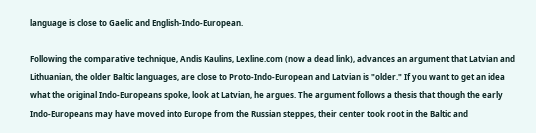language is close to Gaelic and English-Indo-European.

Following the comparative technique, Andis Kaulins, Lexline.com (now a dead link), advances an argument that Latvian and Lithuanian, the older Baltic languages, are close to Proto-Indo-European and Latvian is "older." If you want to get an idea what the original Indo-Europeans spoke, look at Latvian, he argues. The argument follows a thesis that though the early Indo-Europeans may have moved into Europe from the Russian steppes, their center took root in the Baltic and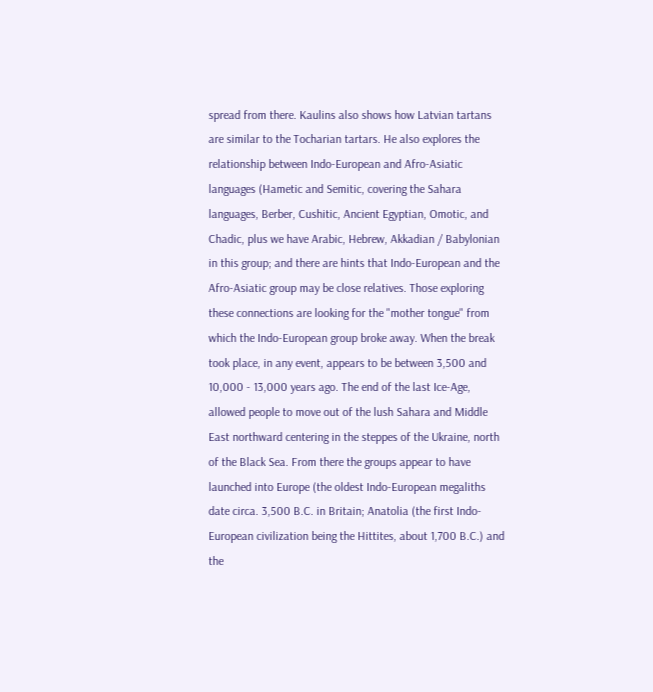spread from there. Kaulins also shows how Latvian tartans are similar to the Tocharian tartars. He also explores the relationship between Indo-European and Afro-Asiatic languages (Hametic and Semitic, covering the Sahara languages, Berber, Cushitic, Ancient Egyptian, Omotic, and Chadic, plus we have Arabic, Hebrew, Akkadian / Babylonian in this group; and there are hints that Indo-European and the Afro-Asiatic group may be close relatives. Those exploring these connections are looking for the "mother tongue" from which the Indo-European group broke away. When the break took place, in any event, appears to be between 3,500 and 10,000 - 13,000 years ago. The end of the last Ice-Age, allowed people to move out of the lush Sahara and Middle East northward centering in the steppes of the Ukraine, north of the Black Sea. From there the groups appear to have launched into Europe (the oldest Indo-European megaliths date circa. 3,500 B.C. in Britain; Anatolia (the first Indo-European civilization being the Hittites, about 1,700 B.C.) and the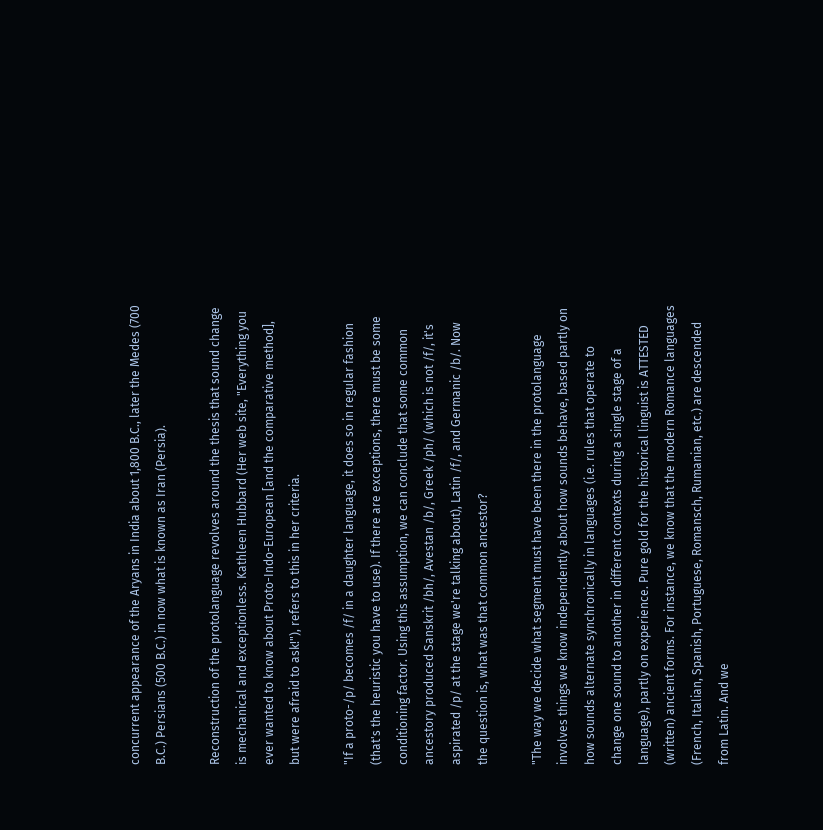concurrent appearance of the Aryans in India about 1,800 B.C., later the Medes (700 B.C.) Persians (500 B.C.) in now what is known as Iran (Persia).

Reconstruction of the protolanguage revolves around the thesis that sound change is mechanical and exceptionless. Kathleen Hubbard (Her web site, "Everything you ever wanted to know about Proto-Indo-European [and the comparative method], but were afraid to ask!"), refers to this in her criteria.

"If a proto-/p/ becomes /f/ in a daughter language, it does so in regular fashion (that's the heuristic you have to use). If there are exceptions, there must be some conditioning factor. Using this assumption, we can conclude that some common ancestory produced Sanskrit /bh/, Avestan /b/, Greek /ph/ (which is not /f/, it's aspirated /p/ at the stage we're talking about), Latin /f/, and Germanic /b/. Now the question is, what was that common ancestor?

"The way we decide what segment must have been there in the protolanguage involves things we know independently about how sounds behave, based partly on how sounds alternate synchronically in languages (i.e. rules that operate to change one sound to another in different contexts during a single stage of a language), partly on experience. Pure gold for the historical linguist is ATTESTED (written) ancient forms. For instance, we know that the modern Romance languages (French, Italian, Spanish, Portuguese, Romansch, Rumanian, etc.) are descended from Latin. And we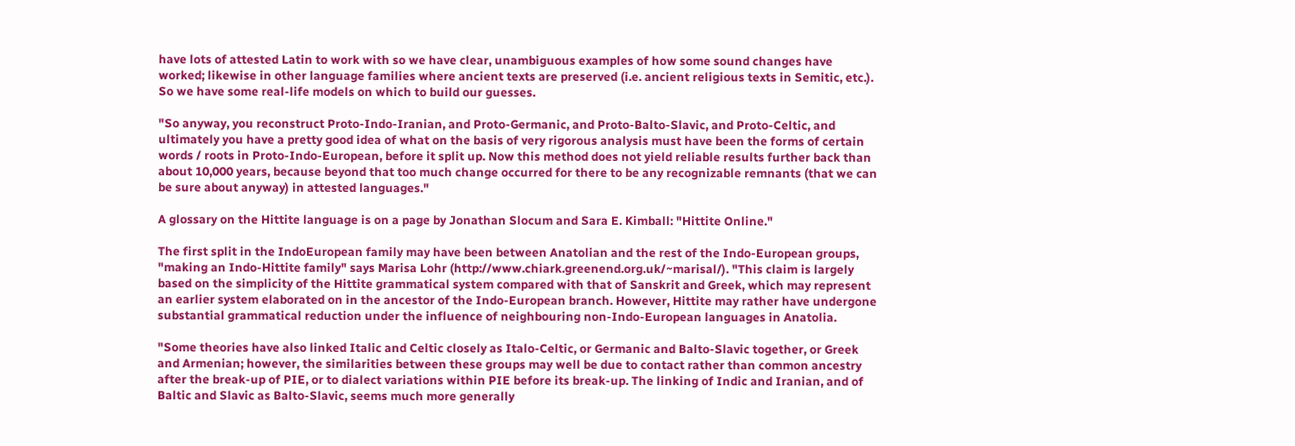have lots of attested Latin to work with so we have clear, unambiguous examples of how some sound changes have worked; likewise in other language families where ancient texts are preserved (i.e. ancient religious texts in Semitic, etc.). So we have some real-life models on which to build our guesses.

"So anyway, you reconstruct Proto-Indo-Iranian, and Proto-Germanic, and Proto-Balto-Slavic, and Proto-Celtic, and ultimately you have a pretty good idea of what on the basis of very rigorous analysis must have been the forms of certain words / roots in Proto-Indo-European, before it split up. Now this method does not yield reliable results further back than about 10,000 years, because beyond that too much change occurred for there to be any recognizable remnants (that we can be sure about anyway) in attested languages."

A glossary on the Hittite language is on a page by Jonathan Slocum and Sara E. Kimball: "Hittite Online."

The first split in the IndoEuropean family may have been between Anatolian and the rest of the Indo-European groups, "making an Indo-Hittite family" says Marisa Lohr (http://www.chiark.greenend.org.uk/~marisal/). "This claim is largely based on the simplicity of the Hittite grammatical system compared with that of Sanskrit and Greek, which may represent an earlier system elaborated on in the ancestor of the Indo-European branch. However, Hittite may rather have undergone substantial grammatical reduction under the influence of neighbouring non-Indo-European languages in Anatolia.

"Some theories have also linked Italic and Celtic closely as Italo-Celtic, or Germanic and Balto-Slavic together, or Greek and Armenian; however, the similarities between these groups may well be due to contact rather than common ancestry after the break-up of PIE, or to dialect variations within PIE before its break-up. The linking of Indic and Iranian, and of Baltic and Slavic as Balto-Slavic, seems much more generally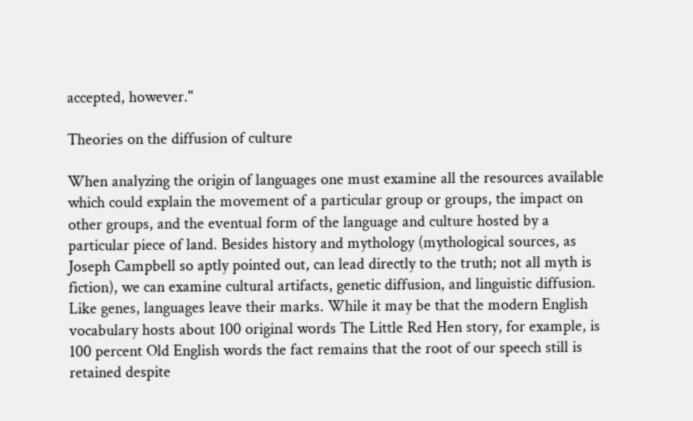accepted, however."

Theories on the diffusion of culture

When analyzing the origin of languages one must examine all the resources available which could explain the movement of a particular group or groups, the impact on other groups, and the eventual form of the language and culture hosted by a particular piece of land. Besides history and mythology (mythological sources, as Joseph Campbell so aptly pointed out, can lead directly to the truth; not all myth is fiction), we can examine cultural artifacts, genetic diffusion, and linguistic diffusion. Like genes, languages leave their marks. While it may be that the modern English vocabulary hosts about 100 original words The Little Red Hen story, for example, is 100 percent Old English words the fact remains that the root of our speech still is retained despite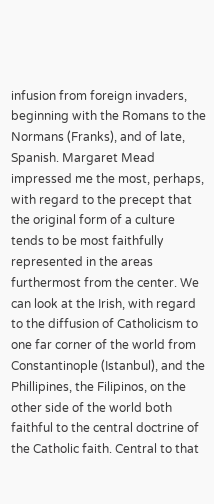infusion from foreign invaders, beginning with the Romans to the Normans (Franks), and of late, Spanish. Margaret Mead impressed me the most, perhaps, with regard to the precept that the original form of a culture tends to be most faithfully represented in the areas furthermost from the center. We can look at the Irish, with regard to the diffusion of Catholicism to one far corner of the world from Constantinople (Istanbul), and the Phillipines, the Filipinos, on the other side of the world both faithful to the central doctrine of the Catholic faith. Central to that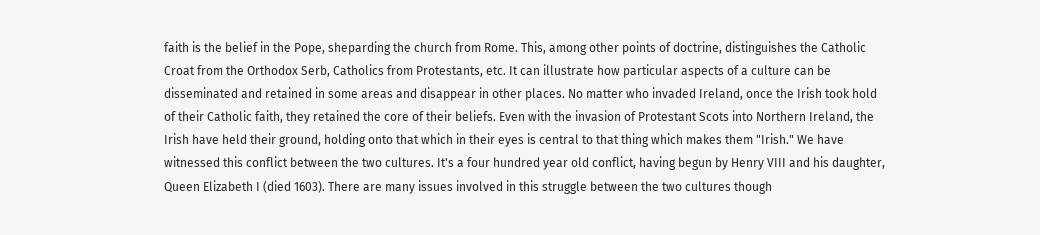faith is the belief in the Pope, sheparding the church from Rome. This, among other points of doctrine, distinguishes the Catholic Croat from the Orthodox Serb, Catholics from Protestants, etc. It can illustrate how particular aspects of a culture can be disseminated and retained in some areas and disappear in other places. No matter who invaded Ireland, once the Irish took hold of their Catholic faith, they retained the core of their beliefs. Even with the invasion of Protestant Scots into Northern Ireland, the Irish have held their ground, holding onto that which in their eyes is central to that thing which makes them "Irish." We have witnessed this conflict between the two cultures. It's a four hundred year old conflict, having begun by Henry VIII and his daughter, Queen Elizabeth I (died 1603). There are many issues involved in this struggle between the two cultures though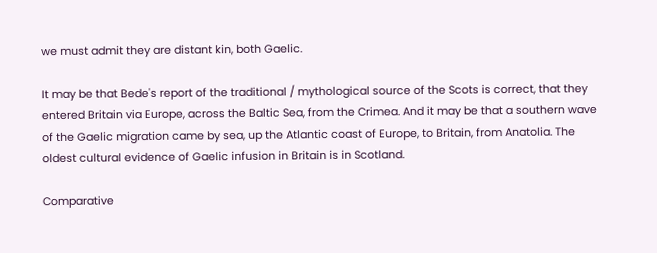we must admit they are distant kin, both Gaelic.

It may be that Bede's report of the traditional / mythological source of the Scots is correct, that they entered Britain via Europe, across the Baltic Sea, from the Crimea. And it may be that a southern wave of the Gaelic migration came by sea, up the Atlantic coast of Europe, to Britain, from Anatolia. The oldest cultural evidence of Gaelic infusion in Britain is in Scotland.

Comparative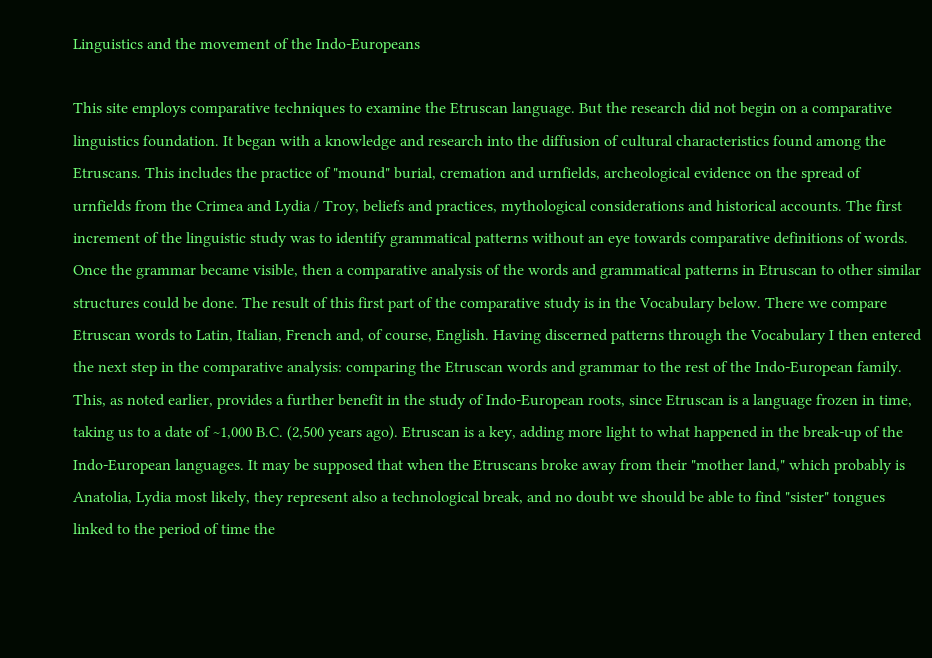Linguistics and the movement of the Indo-Europeans

This site employs comparative techniques to examine the Etruscan language. But the research did not begin on a comparative linguistics foundation. It began with a knowledge and research into the diffusion of cultural characteristics found among the Etruscans. This includes the practice of "mound" burial, cremation and urnfields, archeological evidence on the spread of urnfields from the Crimea and Lydia / Troy, beliefs and practices, mythological considerations and historical accounts. The first increment of the linguistic study was to identify grammatical patterns without an eye towards comparative definitions of words. Once the grammar became visible, then a comparative analysis of the words and grammatical patterns in Etruscan to other similar structures could be done. The result of this first part of the comparative study is in the Vocabulary below. There we compare Etruscan words to Latin, Italian, French and, of course, English. Having discerned patterns through the Vocabulary I then entered the next step in the comparative analysis: comparing the Etruscan words and grammar to the rest of the Indo-European family. This, as noted earlier, provides a further benefit in the study of Indo-European roots, since Etruscan is a language frozen in time, taking us to a date of ~1,000 B.C. (2,500 years ago). Etruscan is a key, adding more light to what happened in the break-up of the Indo-European languages. It may be supposed that when the Etruscans broke away from their "mother land," which probably is Anatolia, Lydia most likely, they represent also a technological break, and no doubt we should be able to find "sister" tongues linked to the period of time the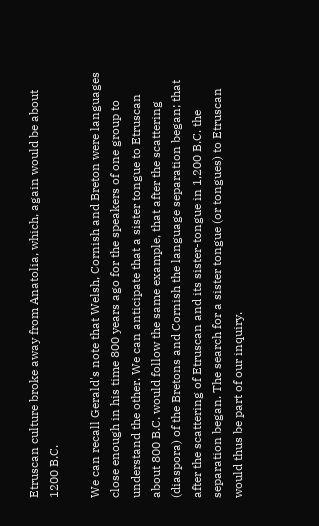Etruscan culture broke away from Anatolia, which, again would be about 1200 B.C.

We can recall Gerald's note that Welsh, Cornish and Breton were languages close enough in his time 800 years ago for the speakers of one group to understand the other. We can anticipate that a sister tongue to Etruscan about 800 B.C. would follow the same example, that after the scattering (diaspora) of the Bretons and Cornish the language separation began; that after the scattering of Etruscan and its sister-tongue in 1,200 B.C. the separation began. The search for a sister tongue (or tongues) to Etruscan would thus be part of our inquiry.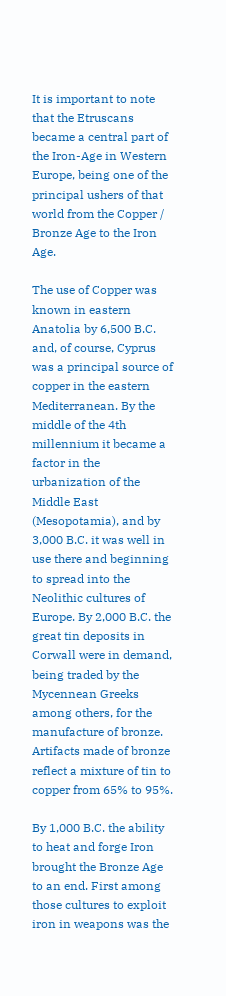It is important to note that the Etruscans became a central part of the Iron-Age in Western Europe, being one of the principal ushers of that world from the Copper / Bronze Age to the Iron Age.

The use of Copper was known in eastern Anatolia by 6,500 B.C. and, of course, Cyprus was a principal source of copper in the eastern Mediterranean. By the middle of the 4th millennium it became a factor in the urbanization of the Middle East (Mesopotamia), and by 3,000 B.C. it was well in use there and beginning to spread into the Neolithic cultures of Europe. By 2,000 B.C. the great tin deposits in Corwall were in demand, being traded by the Mycennean Greeks among others, for the manufacture of bronze. Artifacts made of bronze reflect a mixture of tin to copper from 65% to 95%.

By 1,000 B.C. the ability to heat and forge Iron brought the Bronze Age to an end. First among those cultures to exploit iron in weapons was the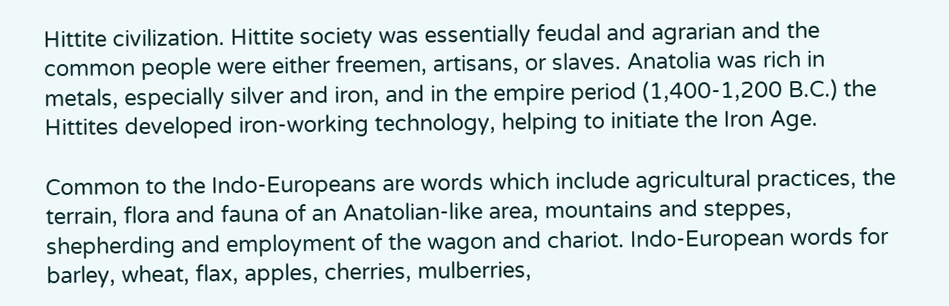Hittite civilization. Hittite society was essentially feudal and agrarian and the common people were either freemen, artisans, or slaves. Anatolia was rich in metals, especially silver and iron, and in the empire period (1,400-1,200 B.C.) the Hittites developed iron-working technology, helping to initiate the Iron Age.

Common to the Indo-Europeans are words which include agricultural practices, the terrain, flora and fauna of an Anatolian-like area, mountains and steppes, shepherding and employment of the wagon and chariot. Indo-European words for barley, wheat, flax, apples, cherries, mulberries,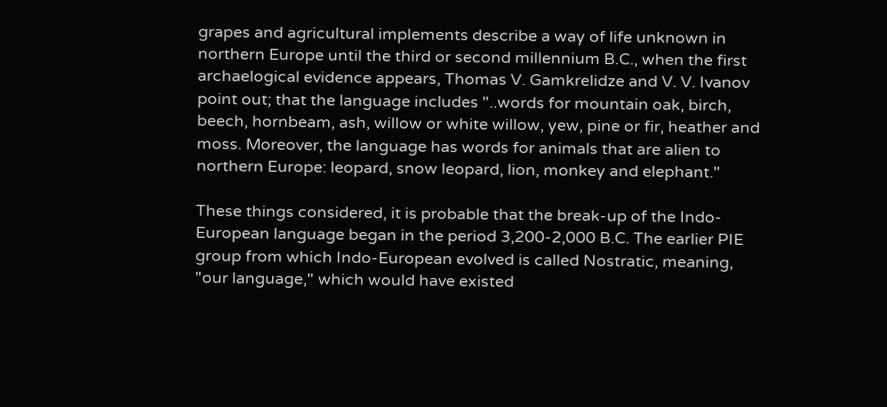grapes and agricultural implements describe a way of life unknown in northern Europe until the third or second millennium B.C., when the first archaelogical evidence appears, Thomas V. Gamkrelidze and V. V. Ivanov point out; that the language includes "..words for mountain oak, birch, beech, hornbeam, ash, willow or white willow, yew, pine or fir, heather and moss. Moreover, the language has words for animals that are alien to northern Europe: leopard, snow leopard, lion, monkey and elephant."

These things considered, it is probable that the break-up of the Indo-European language began in the period 3,200-2,000 B.C. The earlier PIE group from which Indo-European evolved is called Nostratic, meaning, "our language," which would have existed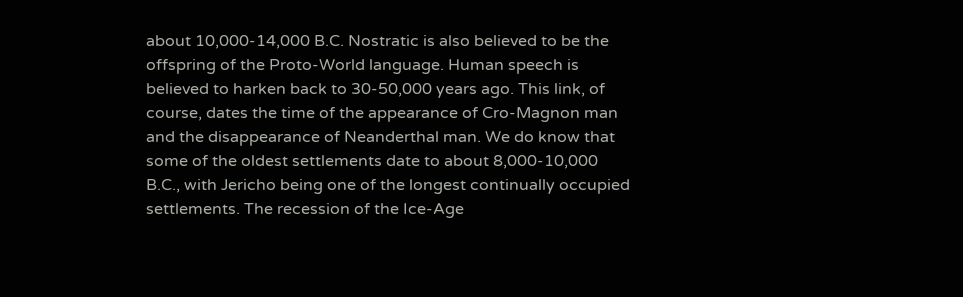about 10,000-14,000 B.C. Nostratic is also believed to be the offspring of the Proto-World language. Human speech is believed to harken back to 30-50,000 years ago. This link, of course, dates the time of the appearance of Cro-Magnon man and the disappearance of Neanderthal man. We do know that some of the oldest settlements date to about 8,000-10,000 B.C., with Jericho being one of the longest continually occupied settlements. The recession of the Ice-Age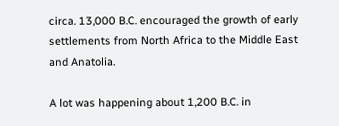circa. 13,000 B.C. encouraged the growth of early settlements from North Africa to the Middle East and Anatolia.

A lot was happening about 1,200 B.C. in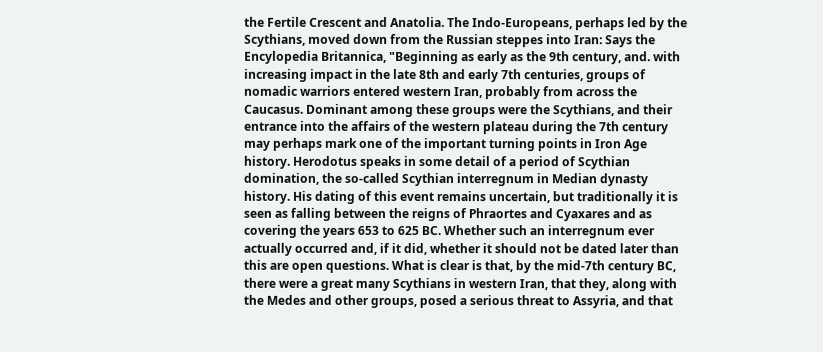the Fertile Crescent and Anatolia. The Indo-Europeans, perhaps led by the Scythians, moved down from the Russian steppes into Iran: Says the Encylopedia Britannica, "Beginning as early as the 9th century, and. with increasing impact in the late 8th and early 7th centuries, groups of nomadic warriors entered western Iran, probably from across the Caucasus. Dominant among these groups were the Scythians, and their entrance into the affairs of the western plateau during the 7th century may perhaps mark one of the important turning points in Iron Age history. Herodotus speaks in some detail of a period of Scythian domination, the so-called Scythian interregnum in Median dynasty history. His dating of this event remains uncertain, but traditionally it is seen as falling between the reigns of Phraortes and Cyaxares and as covering the years 653 to 625 BC. Whether such an interregnum ever actually occurred and, if it did, whether it should not be dated later than this are open questions. What is clear is that, by the mid-7th century BC, there were a great many Scythians in western Iran, that they, along with the Medes and other groups, posed a serious threat to Assyria, and that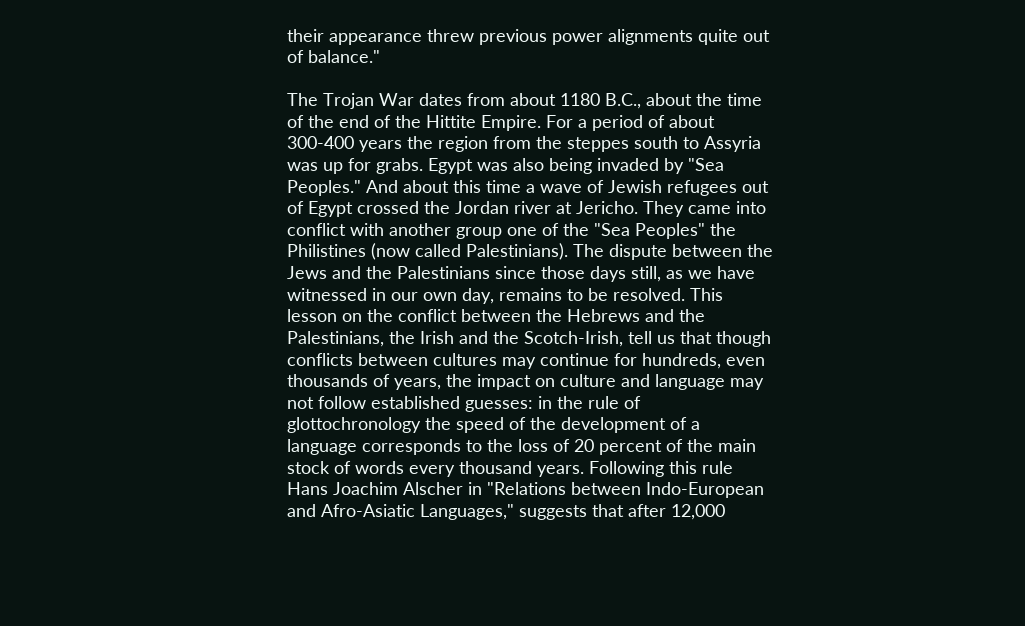their appearance threw previous power alignments quite out of balance."

The Trojan War dates from about 1180 B.C., about the time of the end of the Hittite Empire. For a period of about 300-400 years the region from the steppes south to Assyria was up for grabs. Egypt was also being invaded by "Sea Peoples." And about this time a wave of Jewish refugees out of Egypt crossed the Jordan river at Jericho. They came into conflict with another group one of the "Sea Peoples" the Philistines (now called Palestinians). The dispute between the Jews and the Palestinians since those days still, as we have witnessed in our own day, remains to be resolved. This lesson on the conflict between the Hebrews and the Palestinians, the Irish and the Scotch-Irish, tell us that though conflicts between cultures may continue for hundreds, even thousands of years, the impact on culture and language may not follow established guesses: in the rule of glottochronology the speed of the development of a language corresponds to the loss of 20 percent of the main stock of words every thousand years. Following this rule Hans Joachim Alscher in "Relations between Indo-European and Afro-Asiatic Languages," suggests that after 12,000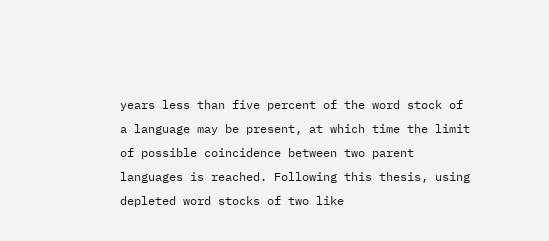years less than five percent of the word stock of a language may be present, at which time the limit of possible coincidence between two parent languages is reached. Following this thesis, using depleted word stocks of two like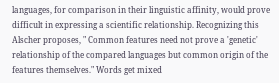languages, for comparison in their linguistic affinity, would prove difficult in expressing a scientific relationship. Recognizing this Alscher proposes, " Common features need not prove a 'genetic' relationship of the compared languages but common origin of the features themselves." Words get mixed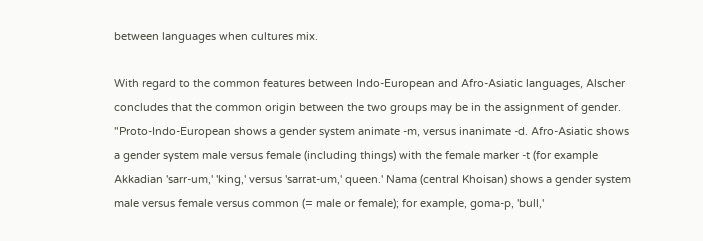between languages when cultures mix.

With regard to the common features between Indo-European and Afro-Asiatic languages, Alscher concludes that the common origin between the two groups may be in the assignment of gender. "Proto-Indo-European shows a gender system animate -m, versus inanimate -d. Afro-Asiatic shows a gender system male versus female (including things) with the female marker -t (for example Akkadian 'sarr-um,' 'king,' versus 'sarrat-um,' queen.' Nama (central Khoisan) shows a gender system male versus female versus common (= male or female); for example, goma-p, 'bull,'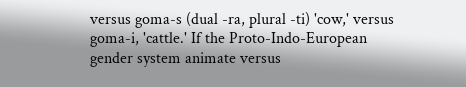versus goma-s (dual -ra, plural -ti) 'cow,' versus goma-i, 'cattle.' If the Proto-Indo-European gender system animate versus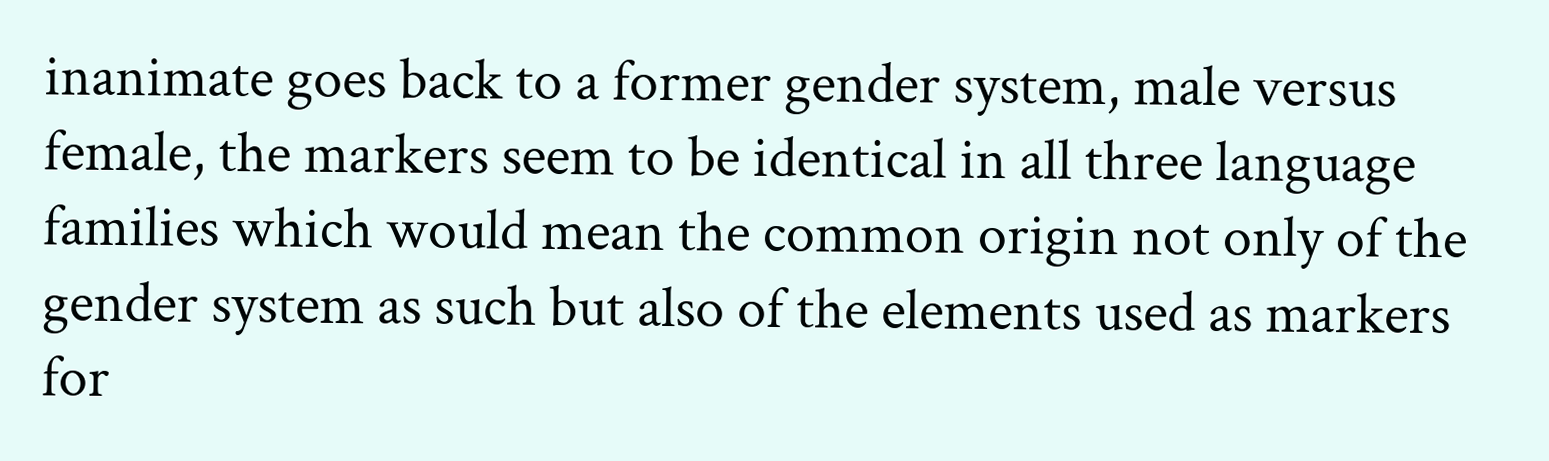inanimate goes back to a former gender system, male versus female, the markers seem to be identical in all three language families which would mean the common origin not only of the gender system as such but also of the elements used as markers for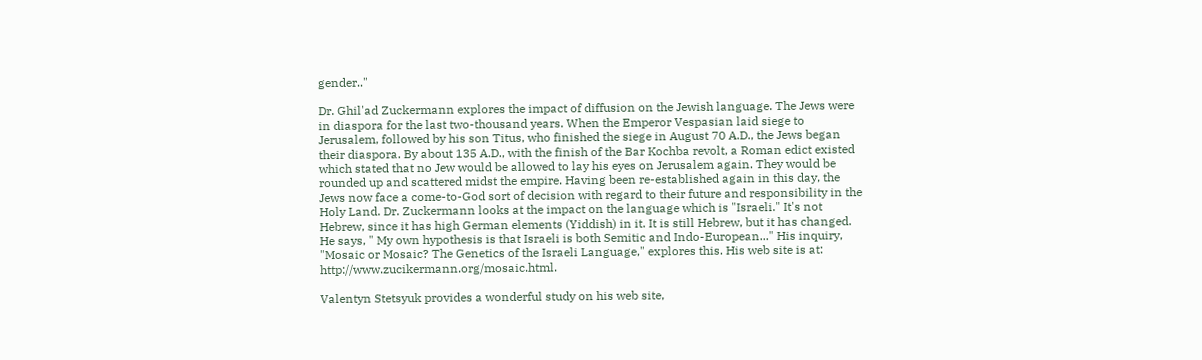gender.."

Dr. Ghil'ad Zuckermann explores the impact of diffusion on the Jewish language. The Jews were in diaspora for the last two-thousand years. When the Emperor Vespasian laid siege to Jerusalem, followed by his son Titus, who finished the siege in August 70 A.D., the Jews began their diaspora. By about 135 A.D., with the finish of the Bar Kochba revolt, a Roman edict existed which stated that no Jew would be allowed to lay his eyes on Jerusalem again. They would be rounded up and scattered midst the empire. Having been re-established again in this day, the Jews now face a come-to-God sort of decision with regard to their future and responsibility in the Holy Land. Dr. Zuckermann looks at the impact on the language which is "Israeli." It's not Hebrew, since it has high German elements (Yiddish) in it. It is still Hebrew, but it has changed. He says, " My own hypothesis is that Israeli is both Semitic and Indo-European..." His inquiry, "Mosaic or Mosaic? The Genetics of the Israeli Language," explores this. His web site is at: http://www.zucikermann.org/mosaic.html.

Valentyn Stetsyuk provides a wonderful study on his web site,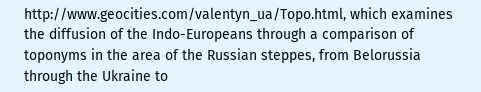http://www.geocities.com/valentyn_ua/Topo.html, which examines the diffusion of the Indo-Europeans through a comparison of toponyms in the area of the Russian steppes, from Belorussia through the Ukraine to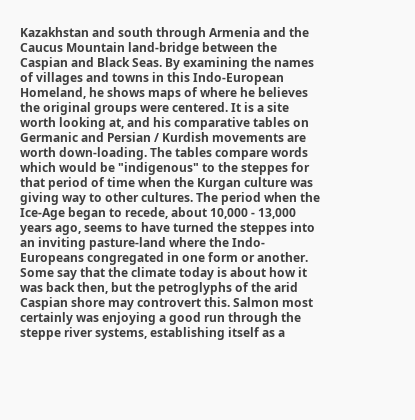Kazakhstan and south through Armenia and the Caucus Mountain land-bridge between the Caspian and Black Seas. By examining the names of villages and towns in this Indo-European Homeland, he shows maps of where he believes the original groups were centered. It is a site worth looking at, and his comparative tables on Germanic and Persian / Kurdish movements are worth down-loading. The tables compare words which would be "indigenous" to the steppes for that period of time when the Kurgan culture was giving way to other cultures. The period when the Ice-Age began to recede, about 10,000 - 13,000 years ago, seems to have turned the steppes into an inviting pasture-land where the Indo-Europeans congregated in one form or another. Some say that the climate today is about how it was back then, but the petroglyphs of the arid Caspian shore may controvert this. Salmon most certainly was enjoying a good run through the steppe river systems, establishing itself as a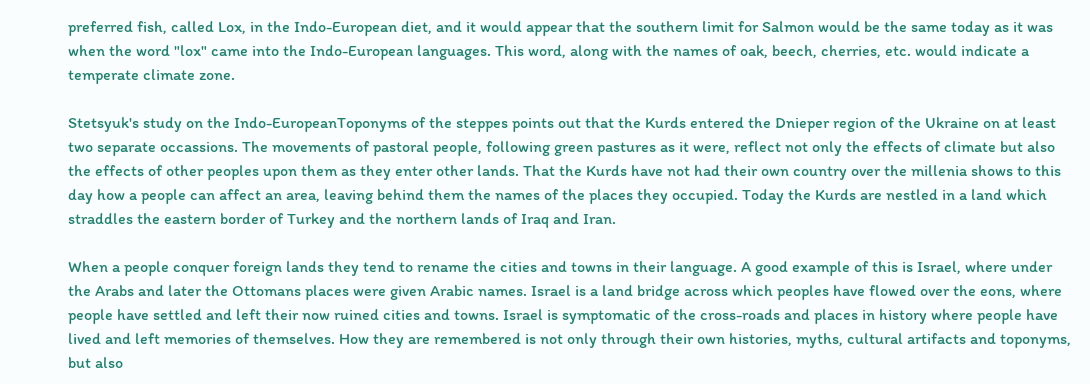preferred fish, called Lox, in the Indo-European diet, and it would appear that the southern limit for Salmon would be the same today as it was when the word "lox" came into the Indo-European languages. This word, along with the names of oak, beech, cherries, etc. would indicate a temperate climate zone.

Stetsyuk's study on the Indo-EuropeanToponyms of the steppes points out that the Kurds entered the Dnieper region of the Ukraine on at least two separate occassions. The movements of pastoral people, following green pastures as it were, reflect not only the effects of climate but also the effects of other peoples upon them as they enter other lands. That the Kurds have not had their own country over the millenia shows to this day how a people can affect an area, leaving behind them the names of the places they occupied. Today the Kurds are nestled in a land which straddles the eastern border of Turkey and the northern lands of Iraq and Iran.

When a people conquer foreign lands they tend to rename the cities and towns in their language. A good example of this is Israel, where under the Arabs and later the Ottomans places were given Arabic names. Israel is a land bridge across which peoples have flowed over the eons, where people have settled and left their now ruined cities and towns. Israel is symptomatic of the cross-roads and places in history where people have lived and left memories of themselves. How they are remembered is not only through their own histories, myths, cultural artifacts and toponyms, but also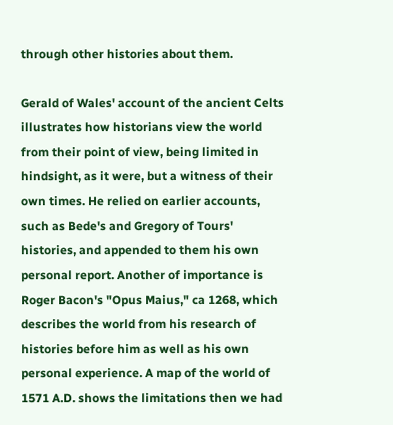through other histories about them.

Gerald of Wales' account of the ancient Celts illustrates how historians view the world from their point of view, being limited in hindsight, as it were, but a witness of their own times. He relied on earlier accounts, such as Bede's and Gregory of Tours' histories, and appended to them his own personal report. Another of importance is Roger Bacon's "Opus Maius," ca 1268, which describes the world from his research of histories before him as well as his own personal experience. A map of the world of 1571 A.D. shows the limitations then we had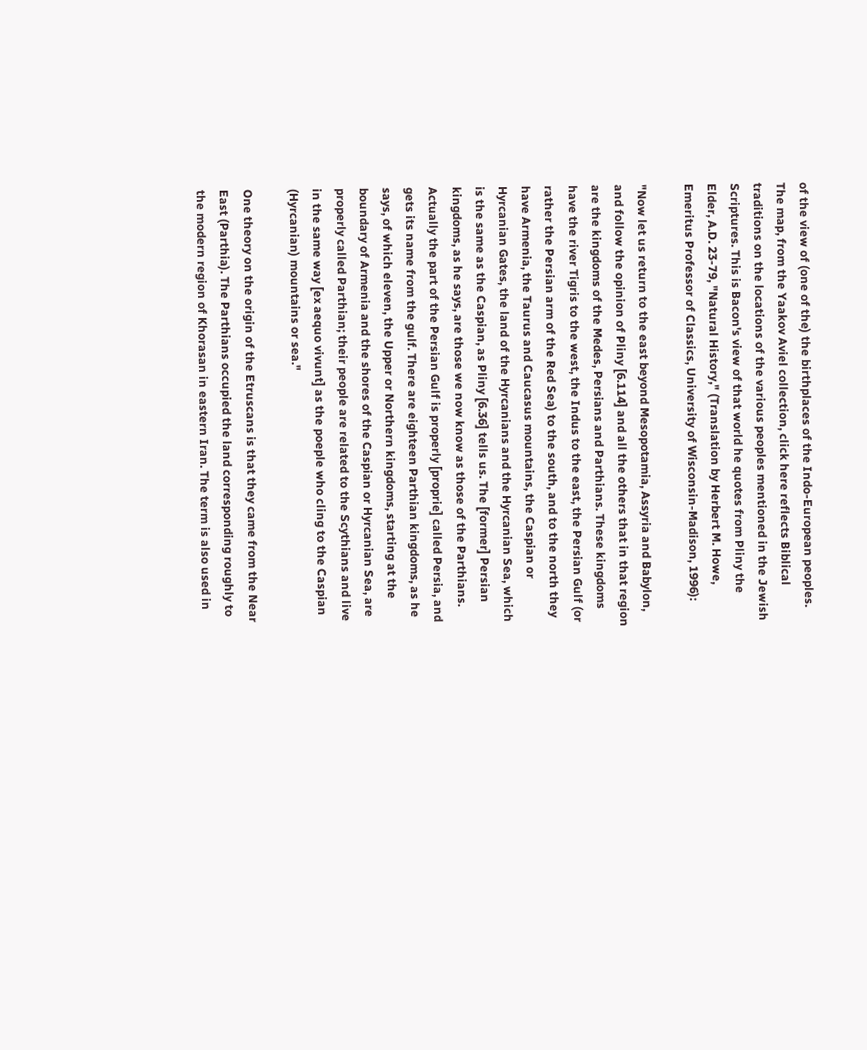of the view of (one of the) the birthplaces of the Indo-European peoples. The map, from the Yaakov Aviel collection, click here reflects Biblical traditions on the locations of the various peoples mentioned in the Jewish Scriptures. This is Bacon's view of that world he quotes from Pliny the Elder, A.D. 23-79, "Natural History," (Translation by Herbert M. Howe, Emeritus Professor of Classics, University of Wisconsin-Madison, 1996):

"Now let us return to the east beyond Mesopotamia, Assyria and Babylon, and follow the opinion of Pliny [6.114] and all the others that in that region are the kingdoms of the Medes, Persians and Parthians. These kingdoms have the river Tigris to the west, the Indus to the east, the Persian Gulf (or rather the Persian arm of the Red Sea) to the south, and to the north they have Armenia, the Taurus and Caucasus mountains, the Caspian or Hyrcanian Gates, the land of the Hyrcanians and the Hyrcanian Sea, which is the same as the Caspian, as Pliny [6.36] tells us. The [former] Persian kingdoms, as he says, are those we now know as those of the Parthians. Actually the part of the Persian Gulf is properly [proprie] called Persia, and gets its name from the gulf. There are eighteen Parthian kingdoms, as he says, of which eleven, the Upper or Northern kingdoms, starting at the boundary of Armenia and the shores of the Caspian or Hyrcanian Sea, are properly called Parthian; their people are related to the Scythians and live in the same way [ex aequo vivunt] as the poeple who cling to the Caspian (Hyrcanian) mountains or sea."

One theory on the origin of the Etruscans is that they came from the Near East (Parthia). The Parthians occupied the land corresponding roughly to the modern region of Khorasan in eastern Iran. The term is also used in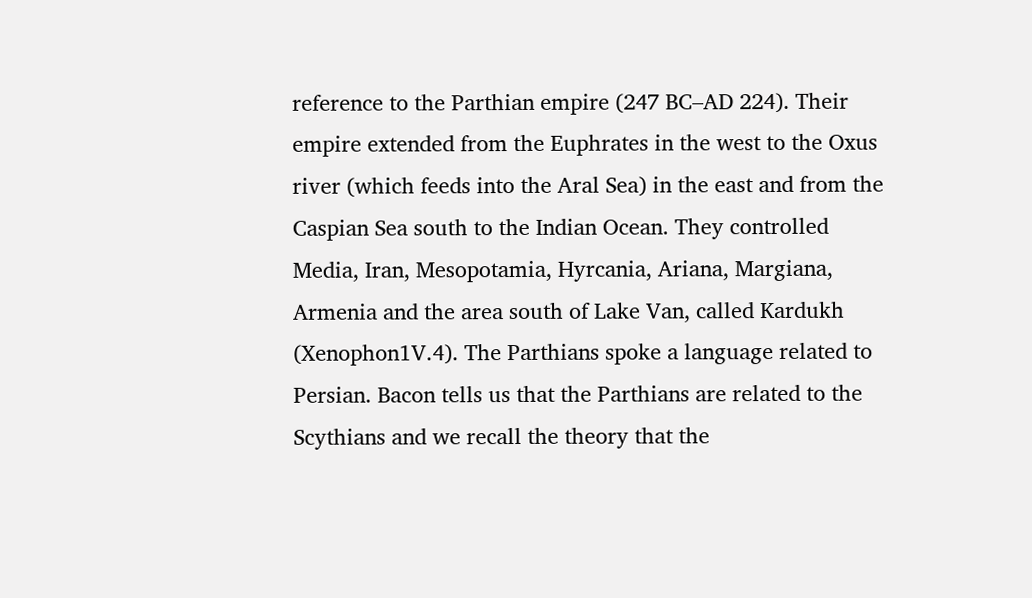reference to the Parthian empire (247 BC–AD 224). Their empire extended from the Euphrates in the west to the Oxus river (which feeds into the Aral Sea) in the east and from the Caspian Sea south to the Indian Ocean. They controlled Media, Iran, Mesopotamia, Hyrcania, Ariana, Margiana, Armenia and the area south of Lake Van, called Kardukh (Xenophon1V.4). The Parthians spoke a language related to Persian. Bacon tells us that the Parthians are related to the Scythians and we recall the theory that the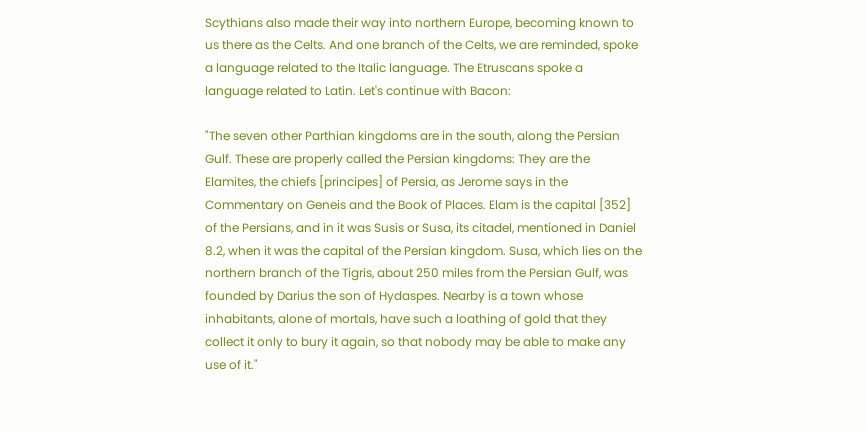Scythians also made their way into northern Europe, becoming known to us there as the Celts. And one branch of the Celts, we are reminded, spoke a language related to the Italic language. The Etruscans spoke a language related to Latin. Let's continue with Bacon:

"The seven other Parthian kingdoms are in the south, along the Persian Gulf. These are properly called the Persian kingdoms: They are the Elamites, the chiefs [principes] of Persia, as Jerome says in the Commentary on Geneis and the Book of Places. Elam is the capital [352] of the Persians, and in it was Susis or Susa, its citadel, mentioned in Daniel 8.2, when it was the capital of the Persian kingdom. Susa, which lies on the northern branch of the Tigris, about 250 miles from the Persian Gulf, was founded by Darius the son of Hydaspes. Nearby is a town whose inhabitants, alone of mortals, have such a loathing of gold that they collect it only to bury it again, so that nobody may be able to make any use of it."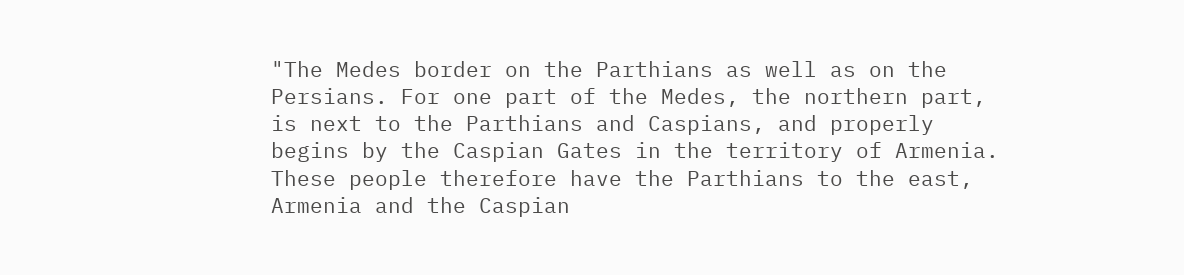"The Medes border on the Parthians as well as on the Persians. For one part of the Medes, the northern part, is next to the Parthians and Caspians, and properly begins by the Caspian Gates in the territory of Armenia. These people therefore have the Parthians to the east, Armenia and the Caspian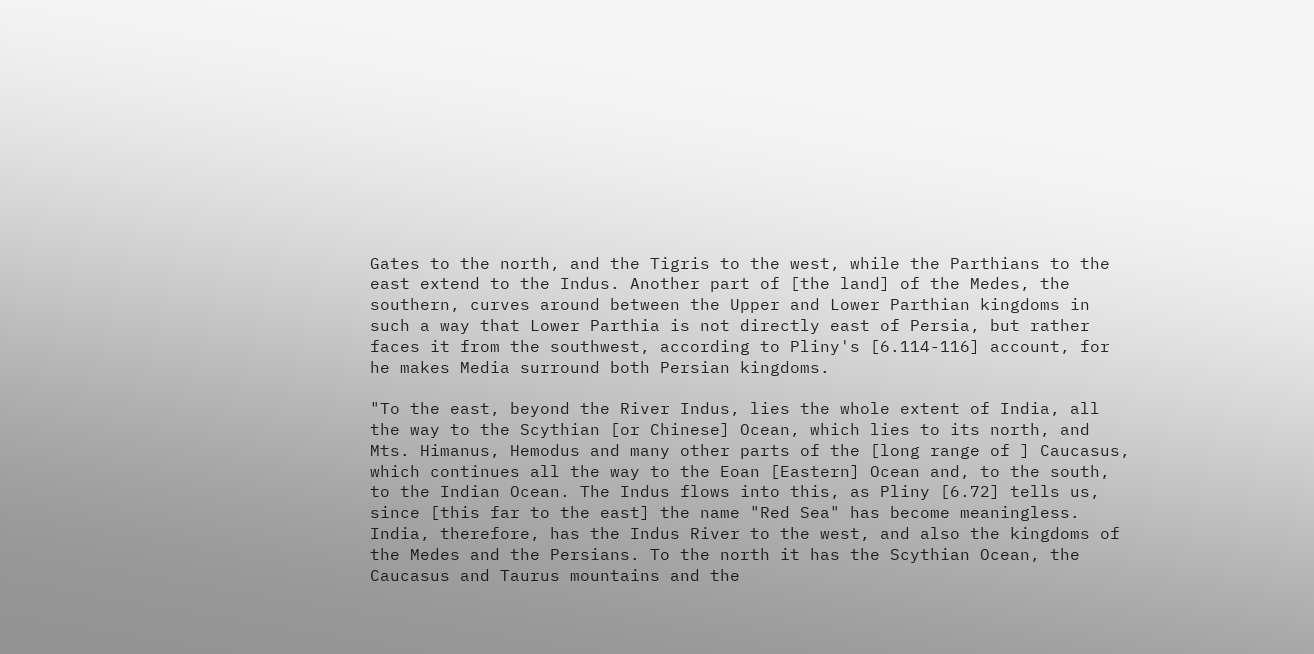Gates to the north, and the Tigris to the west, while the Parthians to the east extend to the Indus. Another part of [the land] of the Medes, the southern, curves around between the Upper and Lower Parthian kingdoms in such a way that Lower Parthia is not directly east of Persia, but rather faces it from the southwest, according to Pliny's [6.114-116] account, for he makes Media surround both Persian kingdoms.

"To the east, beyond the River Indus, lies the whole extent of India, all the way to the Scythian [or Chinese] Ocean, which lies to its north, and Mts. Himanus, Hemodus and many other parts of the [long range of ] Caucasus, which continues all the way to the Eoan [Eastern] Ocean and, to the south, to the Indian Ocean. The Indus flows into this, as Pliny [6.72] tells us, since [this far to the east] the name "Red Sea" has become meaningless. India, therefore, has the Indus River to the west, and also the kingdoms of the Medes and the Persians. To the north it has the Scythian Ocean, the Caucasus and Taurus mountains and the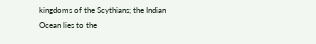kingdoms of the Scythians; the Indian Ocean lies to the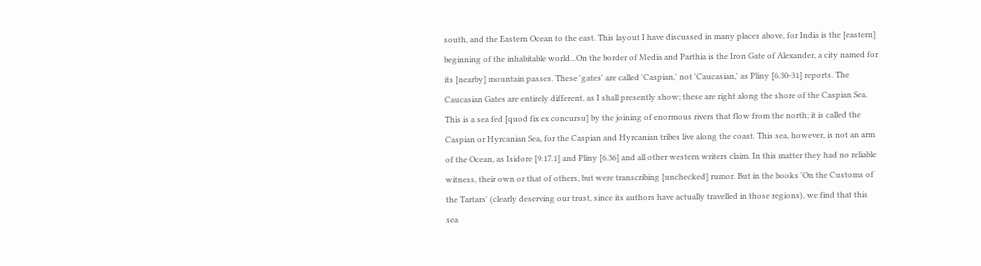south, and the Eastern Ocean to the east. This layout I have discussed in many places above, for India is the [eastern] beginning of the inhabitable world...On the border of Media and Parthia is the Iron Gate of Alexander, a city named for its [nearby] mountain passes. These 'gates' are called 'Caspian,' not 'Caucasian,' as Pliny [6.30-31] reports. The Caucasian Gates are entirely different, as I shall presently show; these are right along the shore of the Caspian Sea. This is a sea fed [quod fix ex concursu] by the joining of enormous rivers that flow from the north; it is called the Caspian or Hyrcanian Sea, for the Caspian and Hyrcanian tribes live along the coast. This sea, however, is not an arm of the Ocean, as Isidore [9.17.1] and Pliny [6.36] and all other western writers claim. In this matter they had no reliable witness, their own or that of others, but were transcribing [unchecked] rumor. But in the books 'On the Customs of the Tartars' (clearly deserving our trust, since its authors have actually travelled in those regions), we find that this sea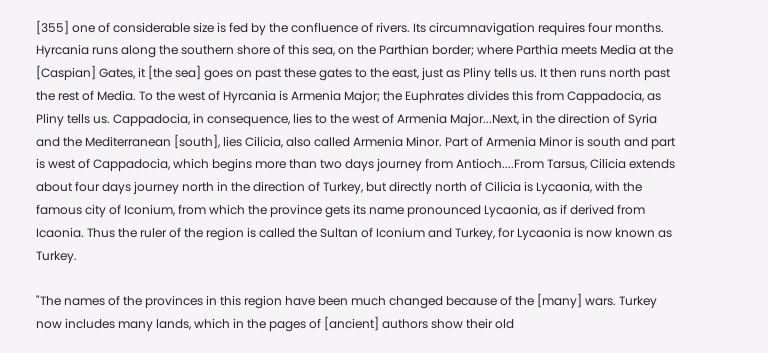[355] one of considerable size is fed by the confluence of rivers. Its circumnavigation requires four months. Hyrcania runs along the southern shore of this sea, on the Parthian border; where Parthia meets Media at the [Caspian] Gates, it [the sea] goes on past these gates to the east, just as Pliny tells us. It then runs north past the rest of Media. To the west of Hyrcania is Armenia Major; the Euphrates divides this from Cappadocia, as Pliny tells us. Cappadocia, in consequence, lies to the west of Armenia Major...Next, in the direction of Syria and the Mediterranean [south], lies Cilicia, also called Armenia Minor. Part of Armenia Minor is south and part is west of Cappadocia, which begins more than two days journey from Antioch....From Tarsus, Cilicia extends about four days journey north in the direction of Turkey, but directly north of Cilicia is Lycaonia, with the famous city of Iconium, from which the province gets its name pronounced Lycaonia, as if derived from Icaonia. Thus the ruler of the region is called the Sultan of Iconium and Turkey, for Lycaonia is now known as Turkey.

"The names of the provinces in this region have been much changed because of the [many] wars. Turkey now includes many lands, which in the pages of [ancient] authors show their old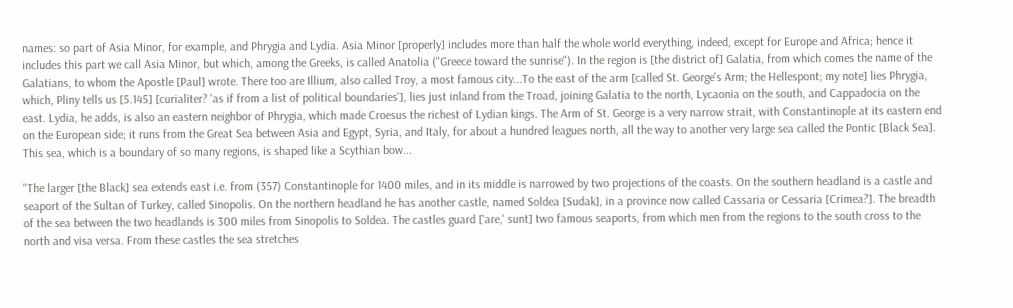names: so part of Asia Minor, for example, and Phrygia and Lydia. Asia Minor [properly] includes more than half the whole world everything, indeed, except for Europe and Africa; hence it includes this part we call Asia Minor, but which, among the Greeks, is called Anatolia ("Greece toward the sunrise"). In the region is [the district of] Galatia, from which comes the name of the Galatians, to whom the Apostle [Paul] wrote. There too are Illium, also called Troy, a most famous city...To the east of the arm [called St. George's Arm; the Hellespont; my note] lies Phrygia, which, Pliny tells us [5.145] [curialiter? 'as if from a list of political boundaries'], lies just inland from the Troad, joining Galatia to the north, Lycaonia on the south, and Cappadocia on the east. Lydia, he adds, is also an eastern neighbor of Phrygia, which made Croesus the richest of Lydian kings. The Arm of St. George is a very narrow strait, with Constantinople at its eastern end on the European side; it runs from the Great Sea between Asia and Egypt, Syria, and Italy, for about a hundred leagues north, all the way to another very large sea called the Pontic [Black Sea]. This sea, which is a boundary of so many regions, is shaped like a Scythian bow...

"The larger [the Black] sea extends east i.e. from (357) Constantinople for 1400 miles, and in its middle is narrowed by two projections of the coasts. On the southern headland is a castle and seaport of the Sultan of Turkey, called Sinopolis. On the northern headland he has another castle, named Soldea [Sudak], in a province now called Cassaria or Cessaria [Crimea?]. The breadth of the sea between the two headlands is 300 miles from Sinopolis to Soldea. The castles guard ['are,' sunt] two famous seaports, from which men from the regions to the south cross to the north and visa versa. From these castles the sea stretches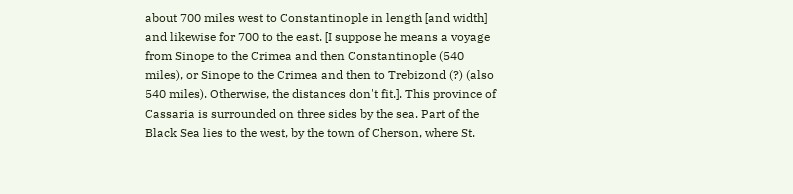about 700 miles west to Constantinople in length [and width] and likewise for 700 to the east. [I suppose he means a voyage from Sinope to the Crimea and then Constantinople (540 miles), or Sinope to the Crimea and then to Trebizond (?) (also 540 miles). Otherwise, the distances don't fit.]. This province of Cassaria is surrounded on three sides by the sea. Part of the Black Sea lies to the west, by the town of Cherson, where St.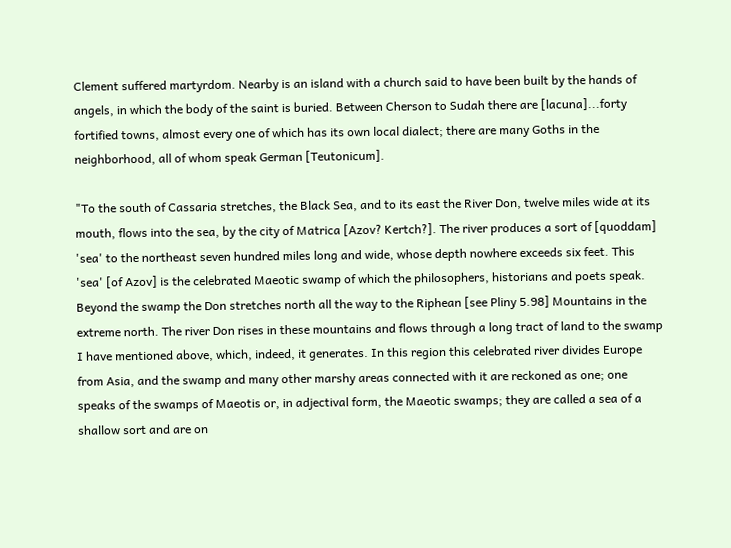Clement suffered martyrdom. Nearby is an island with a church said to have been built by the hands of angels, in which the body of the saint is buried. Between Cherson to Sudah there are [lacuna]...forty fortified towns, almost every one of which has its own local dialect; there are many Goths in the neighborhood, all of whom speak German [Teutonicum].

"To the south of Cassaria stretches, the Black Sea, and to its east the River Don, twelve miles wide at its mouth, flows into the sea, by the city of Matrica [Azov? Kertch?]. The river produces a sort of [quoddam] 'sea' to the northeast seven hundred miles long and wide, whose depth nowhere exceeds six feet. This 'sea' [of Azov] is the celebrated Maeotic swamp of which the philosophers, historians and poets speak. Beyond the swamp the Don stretches north all the way to the Riphean [see Pliny 5.98] Mountains in the extreme north. The river Don rises in these mountains and flows through a long tract of land to the swamp I have mentioned above, which, indeed, it generates. In this region this celebrated river divides Europe from Asia, and the swamp and many other marshy areas connected with it are reckoned as one; one speaks of the swamps of Maeotis or, in adjectival form, the Maeotic swamps; they are called a sea of a shallow sort and are on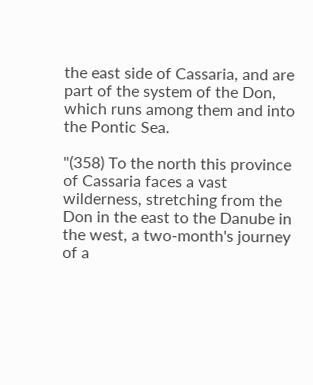the east side of Cassaria, and are part of the system of the Don, which runs among them and into the Pontic Sea.

"(358) To the north this province of Cassaria faces a vast wilderness, stretching from the Don in the east to the Danube in the west, a two-month's journey of a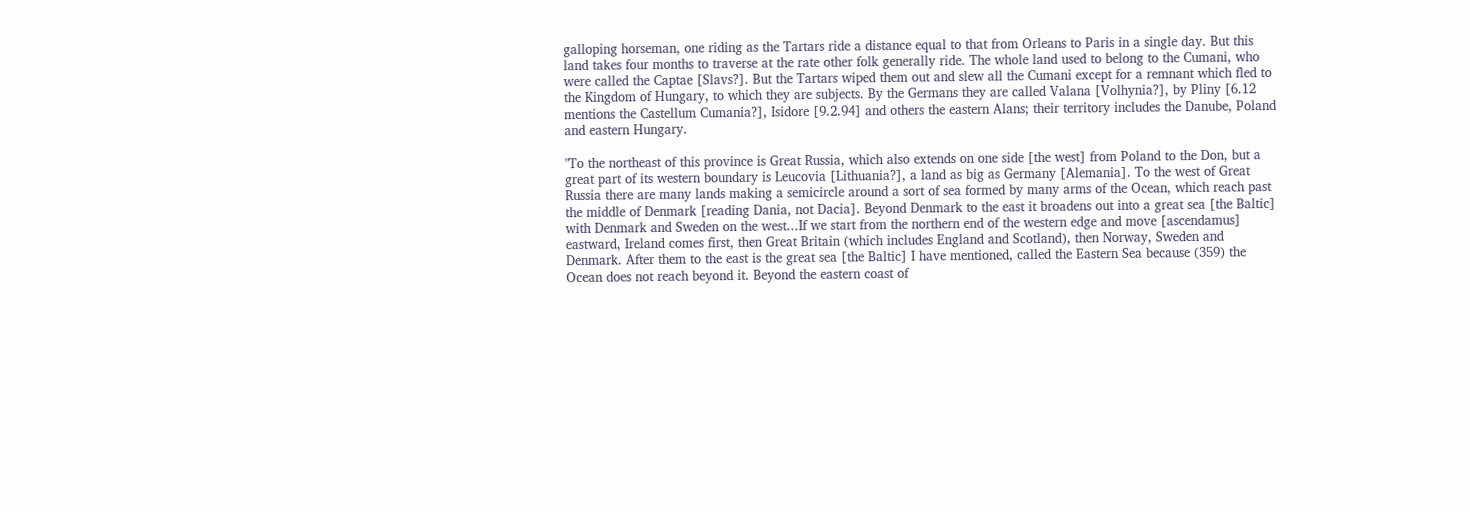galloping horseman, one riding as the Tartars ride a distance equal to that from Orleans to Paris in a single day. But this land takes four months to traverse at the rate other folk generally ride. The whole land used to belong to the Cumani, who were called the Captae [Slavs?]. But the Tartars wiped them out and slew all the Cumani except for a remnant which fled to the Kingdom of Hungary, to which they are subjects. By the Germans they are called Valana [Volhynia?], by Pliny [6.12 mentions the Castellum Cumania?], Isidore [9.2.94] and others the eastern Alans; their territory includes the Danube, Poland and eastern Hungary.

"To the northeast of this province is Great Russia, which also extends on one side [the west] from Poland to the Don, but a great part of its western boundary is Leucovia [Lithuania?], a land as big as Germany [Alemania]. To the west of Great Russia there are many lands making a semicircle around a sort of sea formed by many arms of the Ocean, which reach past the middle of Denmark [reading Dania, not Dacia]. Beyond Denmark to the east it broadens out into a great sea [the Baltic] with Denmark and Sweden on the west...If we start from the northern end of the western edge and move [ascendamus] eastward, Ireland comes first, then Great Britain (which includes England and Scotland), then Norway, Sweden and Denmark. After them to the east is the great sea [the Baltic] I have mentioned, called the Eastern Sea because (359) the Ocean does not reach beyond it. Beyond the eastern coast of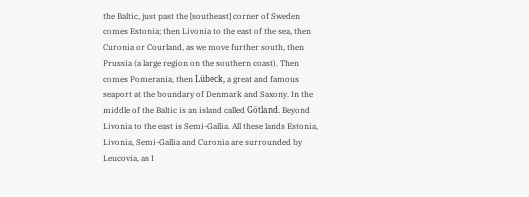the Baltic, just past the [southeast] corner of Sweden comes Estonia; then Livonia to the east of the sea, then Curonia or Courland, as we move further south, then Prussia (a large region on the southern coast). Then comes Pomerania, then Lübeck, a great and famous seaport at the boundary of Denmark and Saxony. In the middle of the Baltic is an island called Götland. Beyond Livonia to the east is Semi-Gallia. All these lands Estonia, Livonia, Semi-Gallia and Curonia are surrounded by Leucovia, as I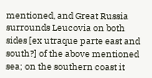mentioned, and Great Russia surrounds Leucovia on both sides [ex utraque parte east and south?] of the above mentioned sea; on the southern coast it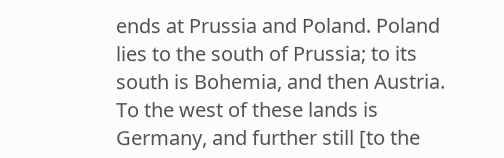ends at Prussia and Poland. Poland lies to the south of Prussia; to its south is Bohemia, and then Austria. To the west of these lands is Germany, and further still [to the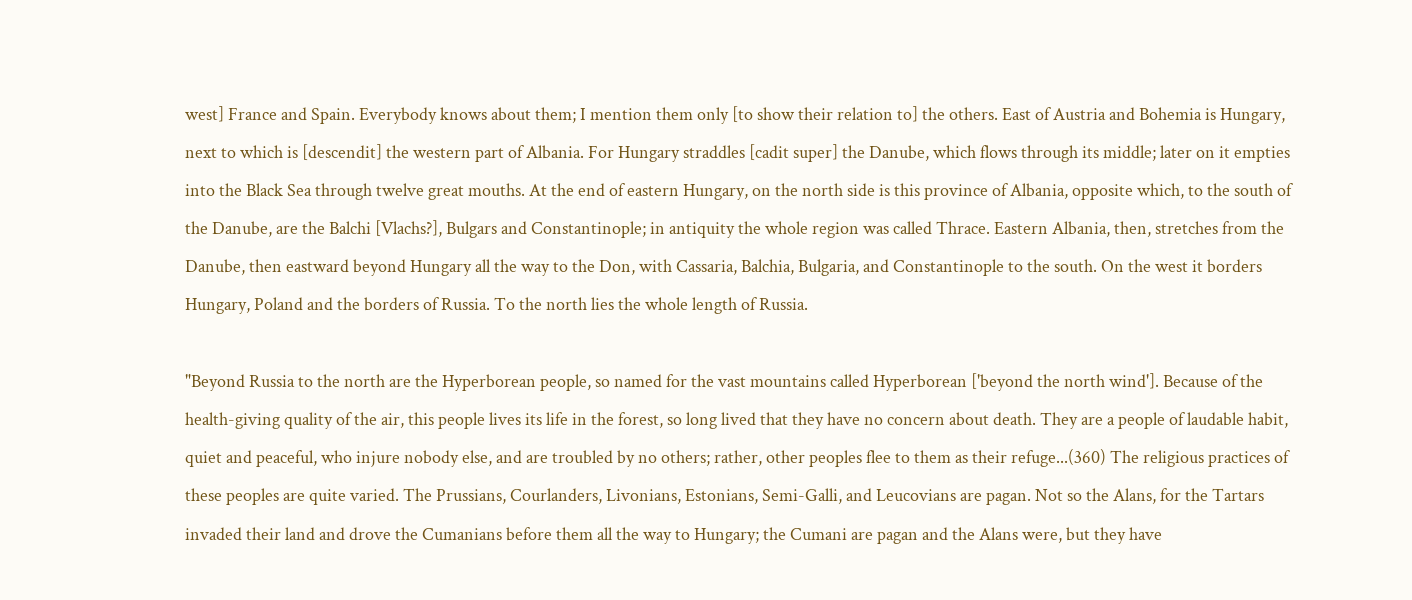west] France and Spain. Everybody knows about them; I mention them only [to show their relation to] the others. East of Austria and Bohemia is Hungary, next to which is [descendit] the western part of Albania. For Hungary straddles [cadit super] the Danube, which flows through its middle; later on it empties into the Black Sea through twelve great mouths. At the end of eastern Hungary, on the north side is this province of Albania, opposite which, to the south of the Danube, are the Balchi [Vlachs?], Bulgars and Constantinople; in antiquity the whole region was called Thrace. Eastern Albania, then, stretches from the Danube, then eastward beyond Hungary all the way to the Don, with Cassaria, Balchia, Bulgaria, and Constantinople to the south. On the west it borders Hungary, Poland and the borders of Russia. To the north lies the whole length of Russia.

"Beyond Russia to the north are the Hyperborean people, so named for the vast mountains called Hyperborean ['beyond the north wind']. Because of the health-giving quality of the air, this people lives its life in the forest, so long lived that they have no concern about death. They are a people of laudable habit, quiet and peaceful, who injure nobody else, and are troubled by no others; rather, other peoples flee to them as their refuge...(360) The religious practices of these peoples are quite varied. The Prussians, Courlanders, Livonians, Estonians, Semi-Galli, and Leucovians are pagan. Not so the Alans, for the Tartars invaded their land and drove the Cumanians before them all the way to Hungary; the Cumani are pagan and the Alans were, but they have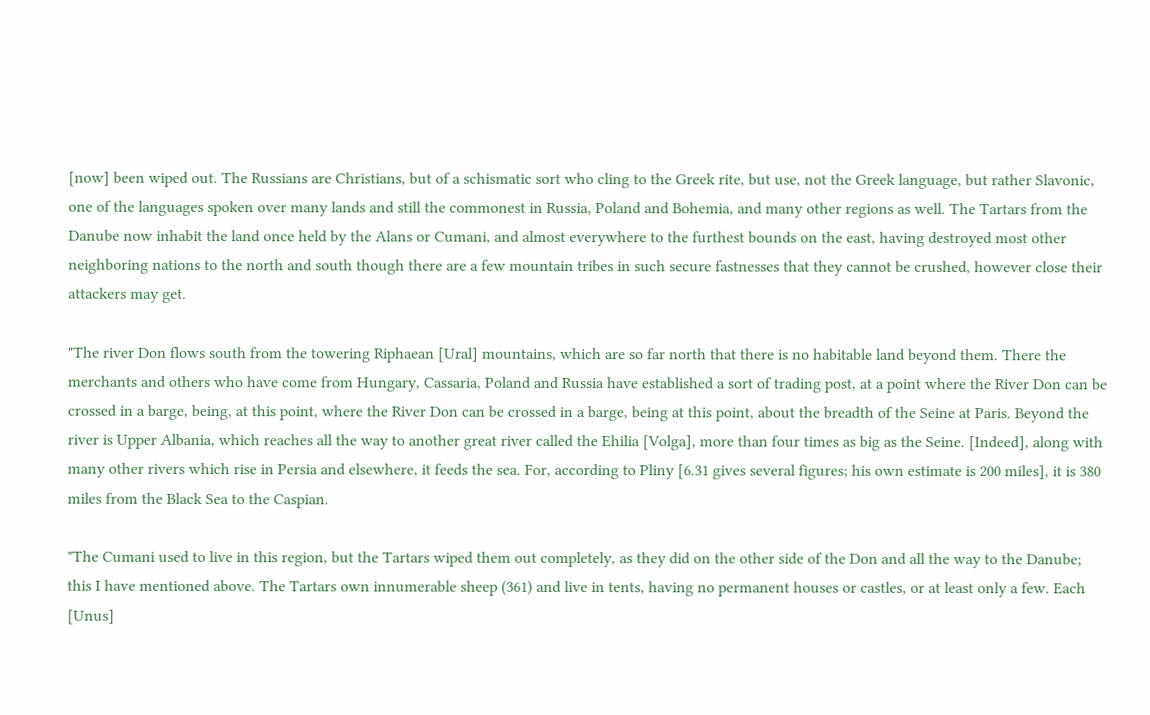[now] been wiped out. The Russians are Christians, but of a schismatic sort who cling to the Greek rite, but use, not the Greek language, but rather Slavonic, one of the languages spoken over many lands and still the commonest in Russia, Poland and Bohemia, and many other regions as well. The Tartars from the Danube now inhabit the land once held by the Alans or Cumani, and almost everywhere to the furthest bounds on the east, having destroyed most other neighboring nations to the north and south though there are a few mountain tribes in such secure fastnesses that they cannot be crushed, however close their attackers may get.

"The river Don flows south from the towering Riphaean [Ural] mountains, which are so far north that there is no habitable land beyond them. There the merchants and others who have come from Hungary, Cassaria, Poland and Russia have established a sort of trading post, at a point where the River Don can be crossed in a barge, being, at this point, where the River Don can be crossed in a barge, being at this point, about the breadth of the Seine at Paris. Beyond the river is Upper Albania, which reaches all the way to another great river called the Ehilia [Volga], more than four times as big as the Seine. [Indeed], along with many other rivers which rise in Persia and elsewhere, it feeds the sea. For, according to Pliny [6.31 gives several figures; his own estimate is 200 miles], it is 380 miles from the Black Sea to the Caspian.

"The Cumani used to live in this region, but the Tartars wiped them out completely, as they did on the other side of the Don and all the way to the Danube; this I have mentioned above. The Tartars own innumerable sheep (361) and live in tents, having no permanent houses or castles, or at least only a few. Each [Unus]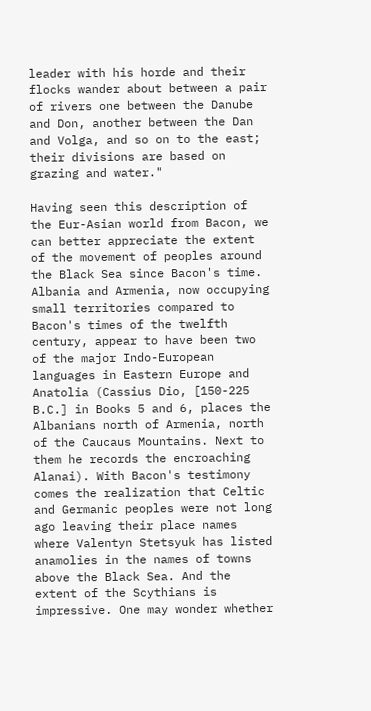leader with his horde and their flocks wander about between a pair of rivers one between the Danube and Don, another between the Dan and Volga, and so on to the east; their divisions are based on grazing and water."

Having seen this description of the Eur-Asian world from Bacon, we can better appreciate the extent of the movement of peoples around the Black Sea since Bacon's time. Albania and Armenia, now occupying small territories compared to Bacon's times of the twelfth century, appear to have been two of the major Indo-European languages in Eastern Europe and Anatolia (Cassius Dio, [150-225 B.C.] in Books 5 and 6, places the Albanians north of Armenia, north of the Caucaus Mountains. Next to them he records the encroaching Alanai). With Bacon's testimony comes the realization that Celtic and Germanic peoples were not long ago leaving their place names where Valentyn Stetsyuk has listed anamolies in the names of towns above the Black Sea. And the extent of the Scythians is impressive. One may wonder whether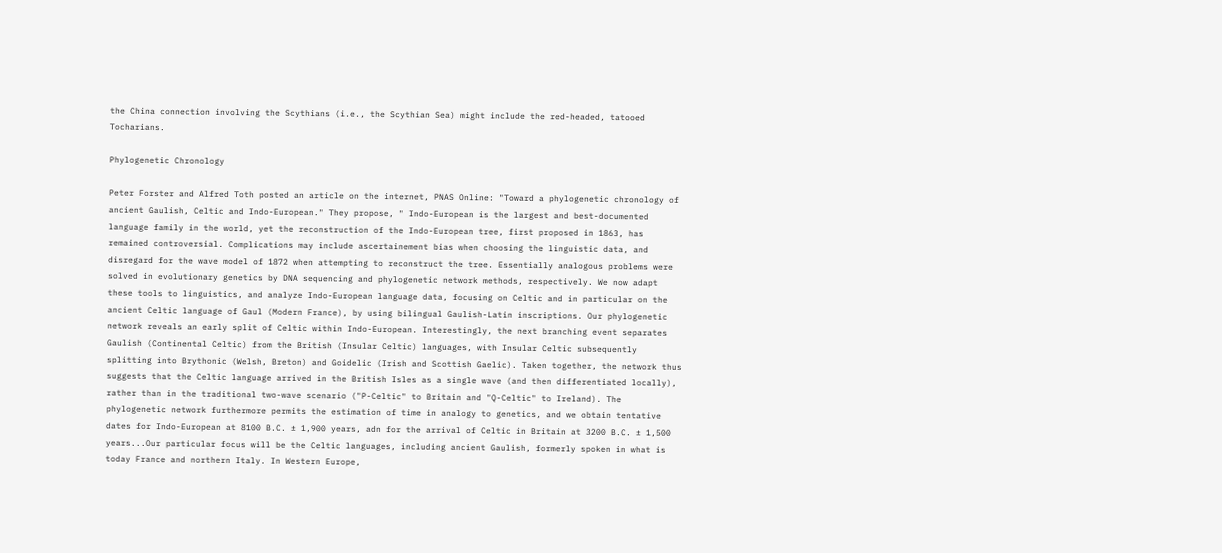the China connection involving the Scythians (i.e., the Scythian Sea) might include the red-headed, tatooed Tocharians.

Phylogenetic Chronology

Peter Forster and Alfred Toth posted an article on the internet, PNAS Online: "Toward a phylogenetic chronology of ancient Gaulish, Celtic and Indo-European." They propose, " Indo-European is the largest and best-documented language family in the world, yet the reconstruction of the Indo-European tree, first proposed in 1863, has remained controversial. Complications may include ascertainement bias when choosing the linguistic data, and disregard for the wave model of 1872 when attempting to reconstruct the tree. Essentially analogous problems were solved in evolutionary genetics by DNA sequencing and phylogenetic network methods, respectively. We now adapt these tools to linguistics, and analyze Indo-European language data, focusing on Celtic and in particular on the ancient Celtic language of Gaul (Modern France), by using bilingual Gaulish-Latin inscriptions. Our phylogenetic network reveals an early split of Celtic within Indo-European. Interestingly, the next branching event separates Gaulish (Continental Celtic) from the British (Insular Celtic) languages, with Insular Celtic subsequently splitting into Brythonic (Welsh, Breton) and Goidelic (Irish and Scottish Gaelic). Taken together, the network thus suggests that the Celtic language arrived in the British Isles as a single wave (and then differentiated locally), rather than in the traditional two-wave scenario ("P-Celtic" to Britain and "Q-Celtic" to Ireland). The phylogenetic network furthermore permits the estimation of time in analogy to genetics, and we obtain tentative dates for Indo-European at 8100 B.C. ± 1,900 years, adn for the arrival of Celtic in Britain at 3200 B.C. ± 1,500 years...Our particular focus will be the Celtic languages, including ancient Gaulish, formerly spoken in what is today France and northern Italy. In Western Europe,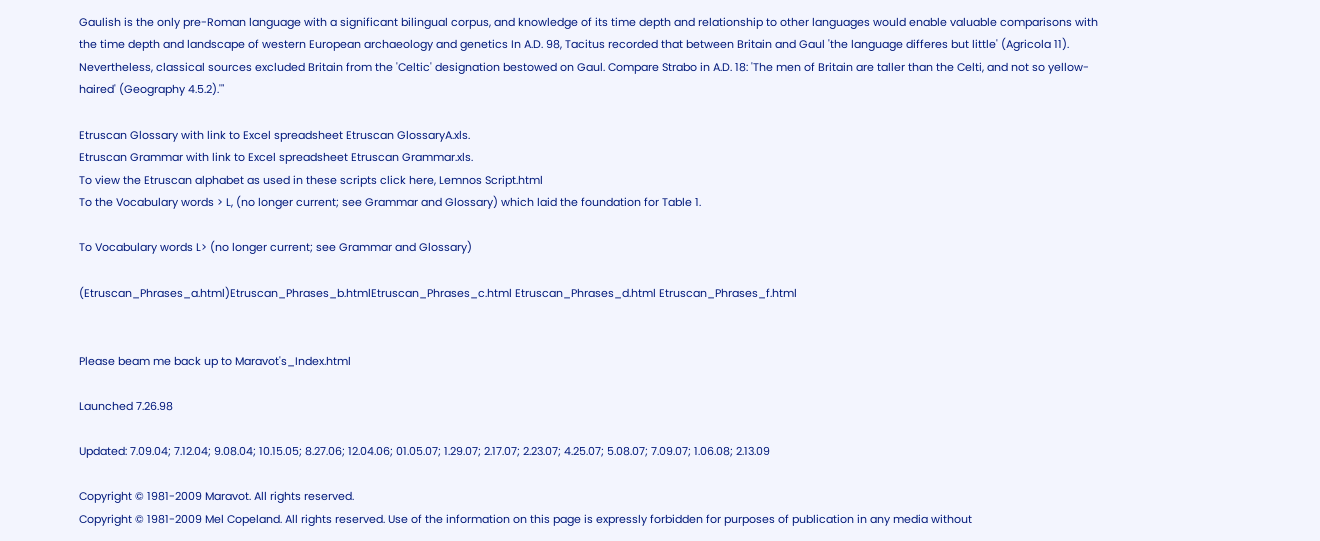Gaulish is the only pre-Roman language with a significant bilingual corpus, and knowledge of its time depth and relationship to other languages would enable valuable comparisons with the time depth and landscape of western European archaeology and genetics In A.D. 98, Tacitus recorded that between Britain and Gaul 'the language differes but little' (Agricola 11). Nevertheless, classical sources excluded Britain from the 'Celtic' designation bestowed on Gaul. Compare Strabo in A.D. 18: 'The men of Britain are taller than the Celti, and not so yellow-haired' (Geography 4.5.2).'"

Etruscan Glossary with link to Excel spreadsheet Etruscan GlossaryA.xls.
Etruscan Grammar with link to Excel spreadsheet Etruscan Grammar.xls.
To view the Etruscan alphabet as used in these scripts click here, Lemnos Script.html
To the Vocabulary words > L, (no longer current; see Grammar and Glossary) which laid the foundation for Table 1.

To Vocabulary words L> (no longer current; see Grammar and Glossary)

(Etruscan_Phrases_a.html)Etruscan_Phrases_b.htmlEtruscan_Phrases_c.html Etruscan_Phrases_d.html Etruscan_Phrases_f.html


Please beam me back up to Maravot's_Index.html

Launched 7.26.98

Updated: 7.09.04; 7.12.04; 9.08.04; 10.15.05; 8.27.06; 12.04.06; 01.05.07; 1.29.07; 2.17.07; 2.23.07; 4.25.07; 5.08.07; 7.09.07; 1.06.08; 2.13.09

Copyright © 1981-2009 Maravot. All rights reserved.
Copyright © 1981-2009 Mel Copeland. All rights reserved. Use of the information on this page is expressly forbidden for purposes of publication in any media without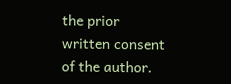the prior written consent of the author.